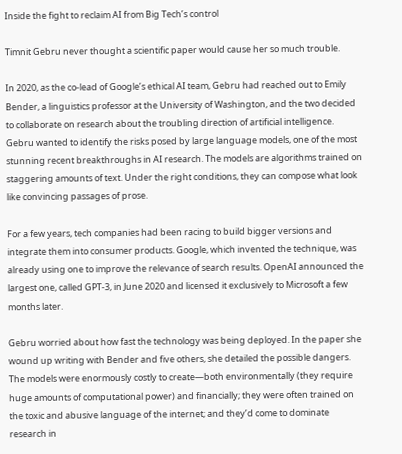Inside the fight to reclaim AI from Big Tech’s control

Timnit Gebru never thought a scientific paper would cause her so much trouble.

In 2020, as the co-lead of Google’s ethical AI team, Gebru had reached out to Emily Bender, a linguistics professor at the University of Washington, and the two decided to collaborate on research about the troubling direction of artificial intelligence. Gebru wanted to identify the risks posed by large language models, one of the most stunning recent breakthroughs in AI research. The models are algorithms trained on staggering amounts of text. Under the right conditions, they can compose what look like convincing passages of prose.

For a few years, tech companies had been racing to build bigger versions and integrate them into consumer products. Google, which invented the technique, was already using one to improve the relevance of search results. OpenAI announced the largest one, called GPT-3, in June 2020 and licensed it exclusively to Microsoft a few months later.

Gebru worried about how fast the technology was being deployed. In the paper she wound up writing with Bender and five others, she detailed the possible dangers. The models were enormously costly to create—both environmentally (they require huge amounts of computational power) and financially; they were often trained on the toxic and abusive language of the internet; and they’d come to dominate research in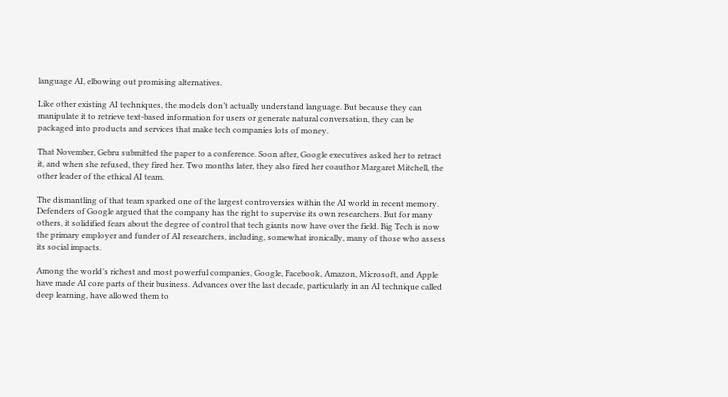language AI, elbowing out promising alternatives.

Like other existing AI techniques, the models don’t actually understand language. But because they can manipulate it to retrieve text-based information for users or generate natural conversation, they can be packaged into products and services that make tech companies lots of money.

That November, Gebru submitted the paper to a conference. Soon after, Google executives asked her to retract it, and when she refused, they fired her. Two months later, they also fired her coauthor Margaret Mitchell, the other leader of the ethical AI team.

The dismantling of that team sparked one of the largest controversies within the AI world in recent memory. Defenders of Google argued that the company has the right to supervise its own researchers. But for many others, it solidified fears about the degree of control that tech giants now have over the field. Big Tech is now the primary employer and funder of AI researchers, including, somewhat ironically, many of those who assess its social impacts.

Among the world’s richest and most powerful companies, Google, Facebook, Amazon, Microsoft, and Apple have made AI core parts of their business. Advances over the last decade, particularly in an AI technique called deep learning, have allowed them to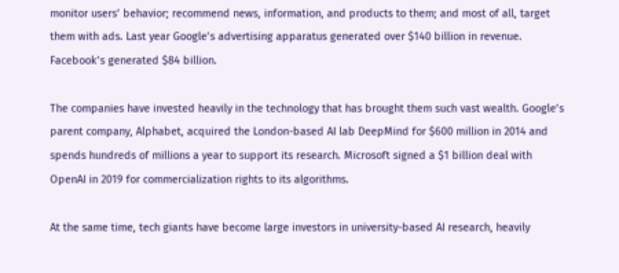monitor users’ behavior; recommend news, information, and products to them; and most of all, target them with ads. Last year Google’s advertising apparatus generated over $140 billion in revenue. Facebook’s generated $84 billion.

The companies have invested heavily in the technology that has brought them such vast wealth. Google’s parent company, Alphabet, acquired the London-based AI lab DeepMind for $600 million in 2014 and spends hundreds of millions a year to support its research. Microsoft signed a $1 billion deal with OpenAI in 2019 for commercialization rights to its algorithms.

At the same time, tech giants have become large investors in university-based AI research, heavily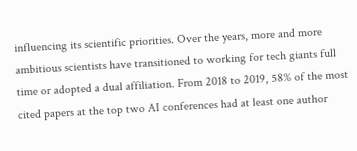influencing its scientific priorities. Over the years, more and more ambitious scientists have transitioned to working for tech giants full time or adopted a dual affiliation. From 2018 to 2019, 58% of the most cited papers at the top two AI conferences had at least one author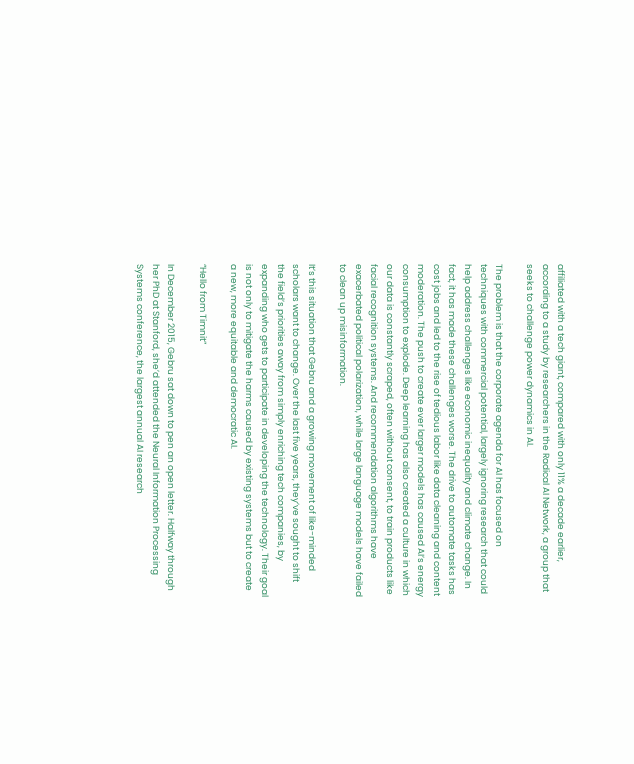affiliated with a tech giant, compared with only 11% a decade earlier, according to a study by researchers in the Radical AI Network, a group that seeks to challenge power dynamics in AI.

The problem is that the corporate agenda for AI has focused on techniques with commercial potential, largely ignoring research that could help address challenges like economic inequality and climate change. In fact, it has made these challenges worse. The drive to automate tasks has cost jobs and led to the rise of tedious labor like data cleaning and content moderation. The push to create ever larger models has caused AI’s energy consumption to explode. Deep learning has also created a culture in which our data is constantly scraped, often without consent, to train products like facial recognition systems. And recommendation algorithms have exacerbated political polarization, while large language models have failed to clean up misinformation.

It’s this situation that Gebru and a growing movement of like-minded scholars want to change. Over the last five years, they’ve sought to shift the field’s priorities away from simply enriching tech companies, by expanding who gets to participate in developing the technology. Their goal is not only to mitigate the harms caused by existing systems but to create a new, more equitable and democratic AI.

“Hello from Timnit”

In December 2015, Gebru sat down to pen an open letter. Halfway through her PhD at Stanford, she’d attended the Neural Information Processing Systems conference, the largest annual AI research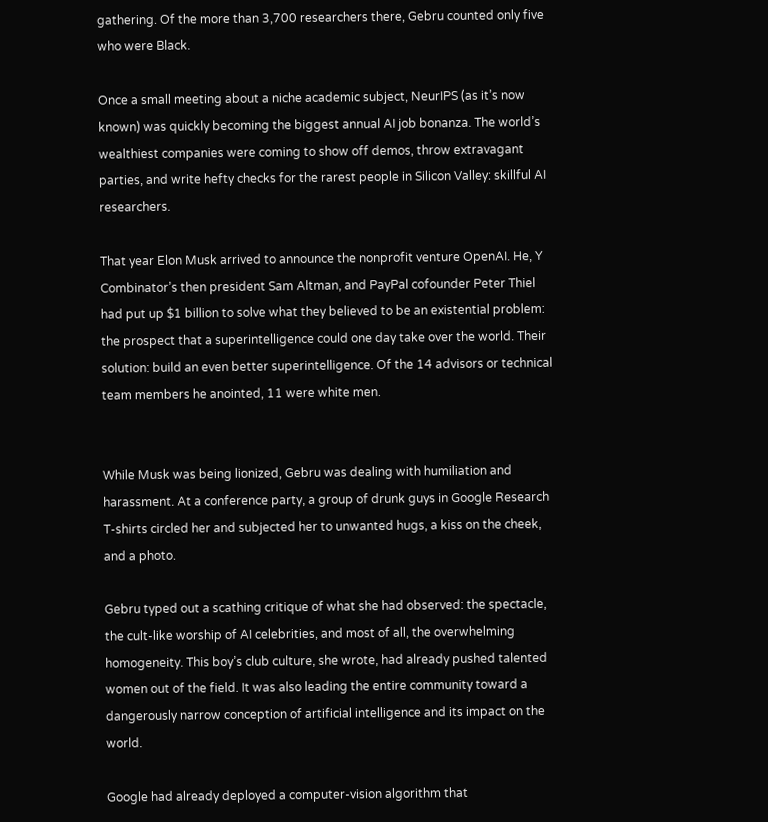gathering. Of the more than 3,700 researchers there, Gebru counted only five who were Black.

Once a small meeting about a niche academic subject, NeurIPS (as it’s now known) was quickly becoming the biggest annual AI job bonanza. The world’s wealthiest companies were coming to show off demos, throw extravagant parties, and write hefty checks for the rarest people in Silicon Valley: skillful AI researchers.

That year Elon Musk arrived to announce the nonprofit venture OpenAI. He, Y Combinator’s then president Sam Altman, and PayPal cofounder Peter Thiel had put up $1 billion to solve what they believed to be an existential problem: the prospect that a superintelligence could one day take over the world. Their solution: build an even better superintelligence. Of the 14 advisors or technical team members he anointed, 11 were white men.


While Musk was being lionized, Gebru was dealing with humiliation and harassment. At a conference party, a group of drunk guys in Google Research T-shirts circled her and subjected her to unwanted hugs, a kiss on the cheek, and a photo.

Gebru typed out a scathing critique of what she had observed: the spectacle, the cult-like worship of AI celebrities, and most of all, the overwhelming homogeneity. This boy’s club culture, she wrote, had already pushed talented women out of the field. It was also leading the entire community toward a dangerously narrow conception of artificial intelligence and its impact on the world.

Google had already deployed a computer-vision algorithm that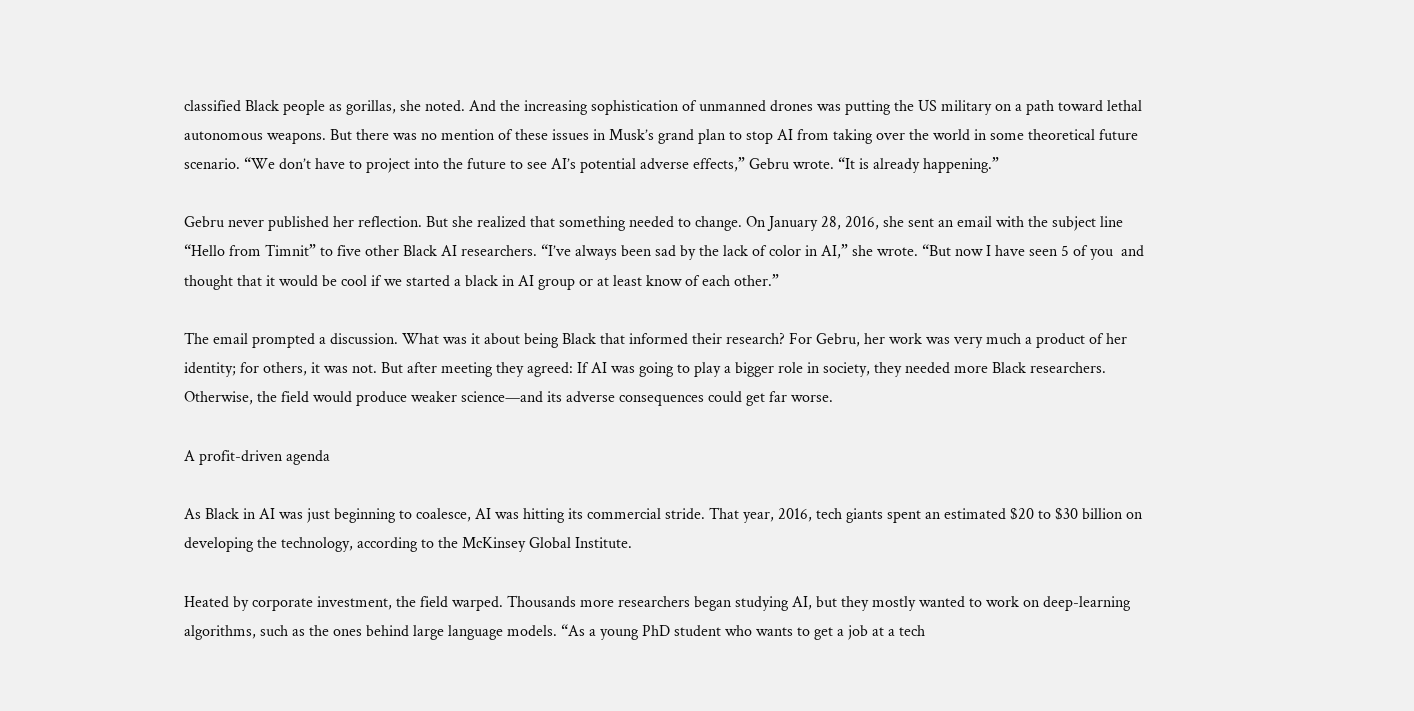classified Black people as gorillas, she noted. And the increasing sophistication of unmanned drones was putting the US military on a path toward lethal autonomous weapons. But there was no mention of these issues in Musk’s grand plan to stop AI from taking over the world in some theoretical future scenario. “We don’t have to project into the future to see AI’s potential adverse effects,” Gebru wrote. “It is already happening.”

Gebru never published her reflection. But she realized that something needed to change. On January 28, 2016, she sent an email with the subject line “Hello from Timnit” to five other Black AI researchers. “I’ve always been sad by the lack of color in AI,” she wrote. “But now I have seen 5 of you  and thought that it would be cool if we started a black in AI group or at least know of each other.”

The email prompted a discussion. What was it about being Black that informed their research? For Gebru, her work was very much a product of her identity; for others, it was not. But after meeting they agreed: If AI was going to play a bigger role in society, they needed more Black researchers. Otherwise, the field would produce weaker science—and its adverse consequences could get far worse.

A profit-driven agenda

As Black in AI was just beginning to coalesce, AI was hitting its commercial stride. That year, 2016, tech giants spent an estimated $20 to $30 billion on developing the technology, according to the McKinsey Global Institute.

Heated by corporate investment, the field warped. Thousands more researchers began studying AI, but they mostly wanted to work on deep-learning algorithms, such as the ones behind large language models. “As a young PhD student who wants to get a job at a tech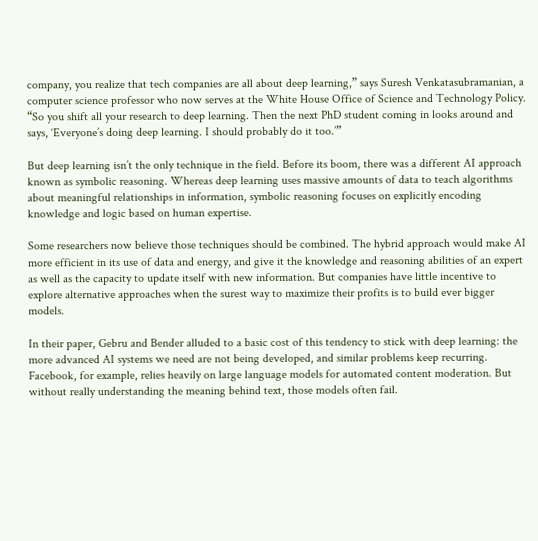company, you realize that tech companies are all about deep learning,” says Suresh Venkatasubramanian, a computer science professor who now serves at the White House Office of Science and Technology Policy. “So you shift all your research to deep learning. Then the next PhD student coming in looks around and says, ‘Everyone’s doing deep learning. I should probably do it too.’”

But deep learning isn’t the only technique in the field. Before its boom, there was a different AI approach known as symbolic reasoning. Whereas deep learning uses massive amounts of data to teach algorithms about meaningful relationships in information, symbolic reasoning focuses on explicitly encoding knowledge and logic based on human expertise.

Some researchers now believe those techniques should be combined. The hybrid approach would make AI more efficient in its use of data and energy, and give it the knowledge and reasoning abilities of an expert as well as the capacity to update itself with new information. But companies have little incentive to explore alternative approaches when the surest way to maximize their profits is to build ever bigger models.

In their paper, Gebru and Bender alluded to a basic cost of this tendency to stick with deep learning: the more advanced AI systems we need are not being developed, and similar problems keep recurring. Facebook, for example, relies heavily on large language models for automated content moderation. But without really understanding the meaning behind text, those models often fail.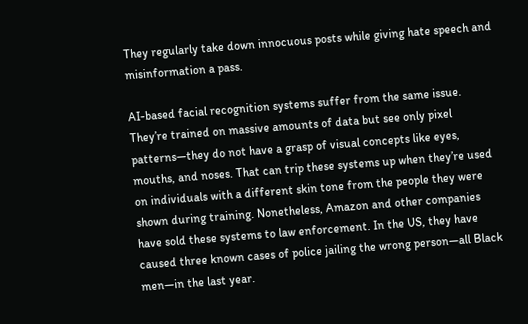They regularly take down innocuous posts while giving hate speech and misinformation a pass.

AI-based facial recognition systems suffer from the same issue. They’re trained on massive amounts of data but see only pixel patterns—they do not have a grasp of visual concepts like eyes, mouths, and noses. That can trip these systems up when they’re used on individuals with a different skin tone from the people they were shown during training. Nonetheless, Amazon and other companies have sold these systems to law enforcement. In the US, they have caused three known cases of police jailing the wrong person—all Black men—in the last year.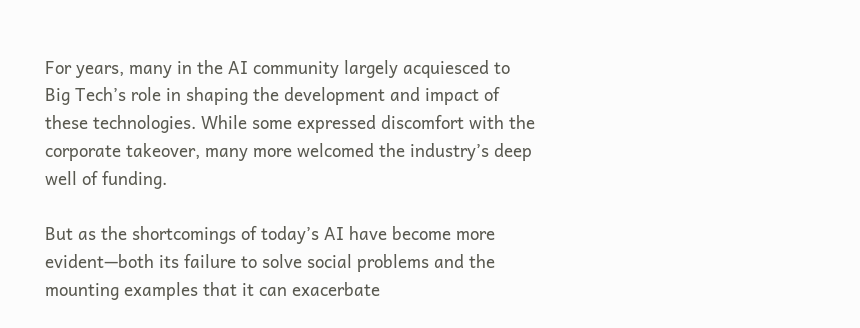For years, many in the AI community largely acquiesced to Big Tech’s role in shaping the development and impact of these technologies. While some expressed discomfort with the corporate takeover, many more welcomed the industry’s deep well of funding.

But as the shortcomings of today’s AI have become more evident—both its failure to solve social problems and the mounting examples that it can exacerbate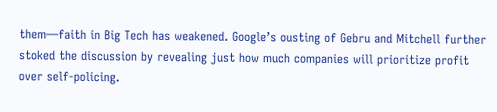them—faith in Big Tech has weakened. Google’s ousting of Gebru and Mitchell further stoked the discussion by revealing just how much companies will prioritize profit over self-policing.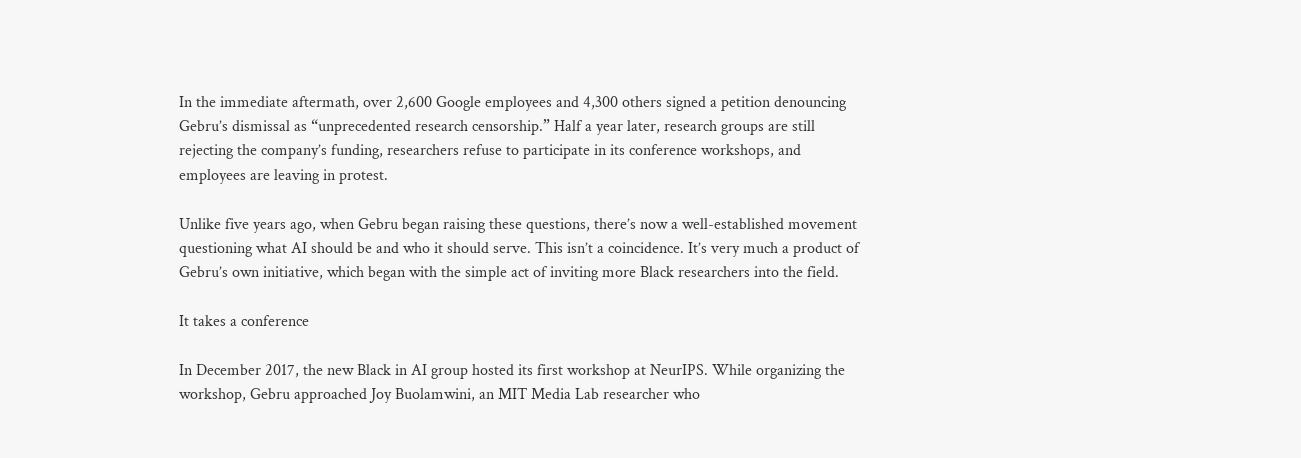In the immediate aftermath, over 2,600 Google employees and 4,300 others signed a petition denouncing Gebru’s dismissal as “unprecedented research censorship.” Half a year later, research groups are still rejecting the company’s funding, researchers refuse to participate in its conference workshops, and employees are leaving in protest.

Unlike five years ago, when Gebru began raising these questions, there’s now a well-established movement questioning what AI should be and who it should serve. This isn’t a coincidence. It’s very much a product of Gebru’s own initiative, which began with the simple act of inviting more Black researchers into the field.

It takes a conference

In December 2017, the new Black in AI group hosted its first workshop at NeurIPS. While organizing the workshop, Gebru approached Joy Buolamwini, an MIT Media Lab researcher who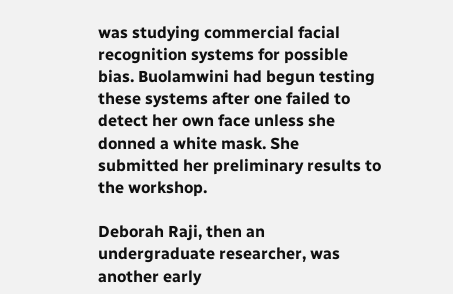was studying commercial facial recognition systems for possible bias. Buolamwini had begun testing these systems after one failed to detect her own face unless she donned a white mask. She submitted her preliminary results to the workshop.

Deborah Raji, then an undergraduate researcher, was another early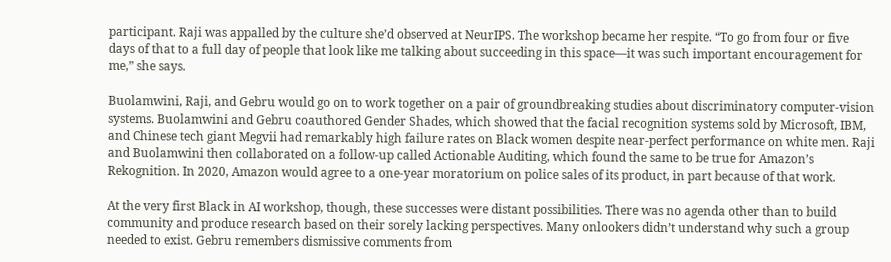participant. Raji was appalled by the culture she’d observed at NeurIPS. The workshop became her respite. “To go from four or five days of that to a full day of people that look like me talking about succeeding in this space—it was such important encouragement for me,” she says.

Buolamwini, Raji, and Gebru would go on to work together on a pair of groundbreaking studies about discriminatory computer-vision systems. Buolamwini and Gebru coauthored Gender Shades, which showed that the facial recognition systems sold by Microsoft, IBM, and Chinese tech giant Megvii had remarkably high failure rates on Black women despite near-perfect performance on white men. Raji and Buolamwini then collaborated on a follow-up called Actionable Auditing, which found the same to be true for Amazon’s Rekognition. In 2020, Amazon would agree to a one-year moratorium on police sales of its product, in part because of that work.

At the very first Black in AI workshop, though, these successes were distant possibilities. There was no agenda other than to build community and produce research based on their sorely lacking perspectives. Many onlookers didn’t understand why such a group needed to exist. Gebru remembers dismissive comments from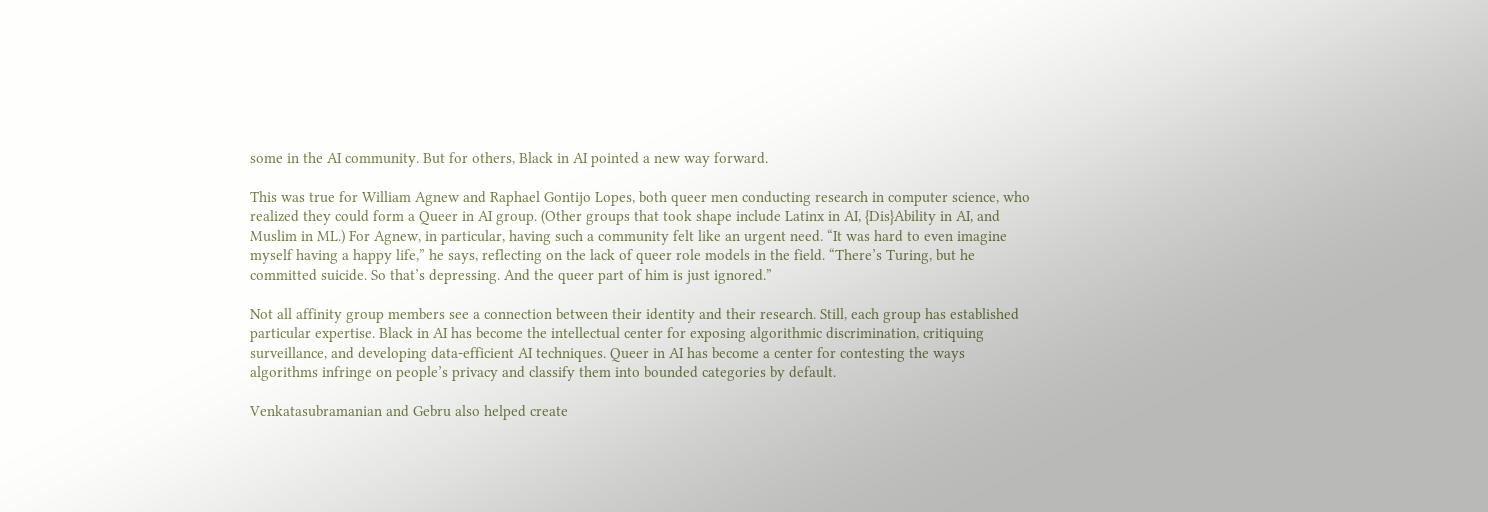some in the AI community. But for others, Black in AI pointed a new way forward.

This was true for William Agnew and Raphael Gontijo Lopes, both queer men conducting research in computer science, who realized they could form a Queer in AI group. (Other groups that took shape include Latinx in AI, {Dis}Ability in AI, and Muslim in ML.) For Agnew, in particular, having such a community felt like an urgent need. “It was hard to even imagine myself having a happy life,” he says, reflecting on the lack of queer role models in the field. “There’s Turing, but he committed suicide. So that’s depressing. And the queer part of him is just ignored.”

Not all affinity group members see a connection between their identity and their research. Still, each group has established particular expertise. Black in AI has become the intellectual center for exposing algorithmic discrimination, critiquing surveillance, and developing data-efficient AI techniques. Queer in AI has become a center for contesting the ways algorithms infringe on people’s privacy and classify them into bounded categories by default.

Venkatasubramanian and Gebru also helped create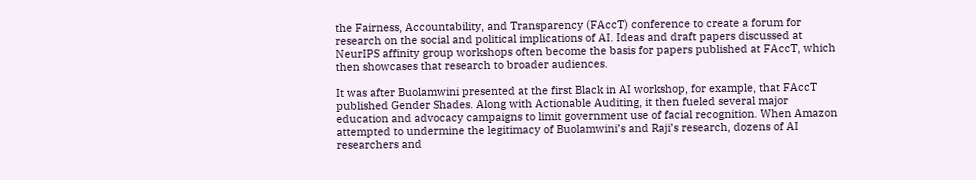the Fairness, Accountability, and Transparency (FAccT) conference to create a forum for research on the social and political implications of AI. Ideas and draft papers discussed at NeurIPS affinity group workshops often become the basis for papers published at FAccT, which then showcases that research to broader audiences.

It was after Buolamwini presented at the first Black in AI workshop, for example, that FAccT published Gender Shades. Along with Actionable Auditing, it then fueled several major education and advocacy campaigns to limit government use of facial recognition. When Amazon attempted to undermine the legitimacy of Buolamwini’s and Raji’s research, dozens of AI researchers and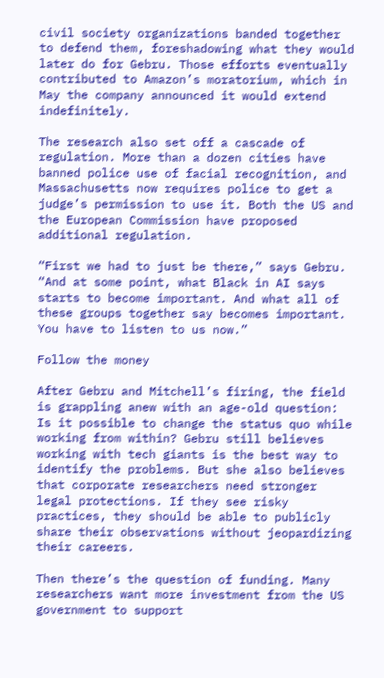civil society organizations banded together to defend them, foreshadowing what they would later do for Gebru. Those efforts eventually contributed to Amazon’s moratorium, which in May the company announced it would extend indefinitely.

The research also set off a cascade of regulation. More than a dozen cities have banned police use of facial recognition, and Massachusetts now requires police to get a judge’s permission to use it. Both the US and the European Commission have proposed additional regulation.

“First we had to just be there,” says Gebru. “And at some point, what Black in AI says starts to become important. And what all of these groups together say becomes important. You have to listen to us now.”

Follow the money

After Gebru and Mitchell’s firing, the field is grappling anew with an age-old question: Is it possible to change the status quo while working from within? Gebru still believes working with tech giants is the best way to identify the problems. But she also believes that corporate researchers need stronger legal protections. If they see risky practices, they should be able to publicly share their observations without jeopardizing their careers.

Then there’s the question of funding. Many researchers want more investment from the US government to support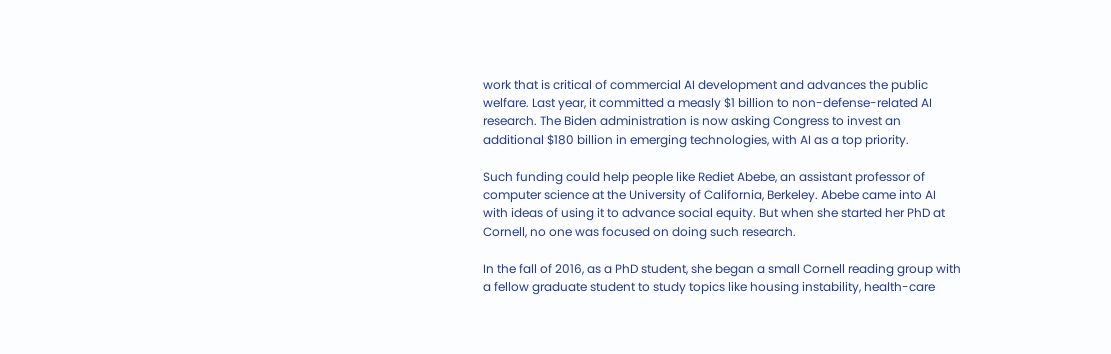work that is critical of commercial AI development and advances the public welfare. Last year, it committed a measly $1 billion to non-defense-related AI research. The Biden administration is now asking Congress to invest an additional $180 billion in emerging technologies, with AI as a top priority.

Such funding could help people like Rediet Abebe, an assistant professor of computer science at the University of California, Berkeley. Abebe came into AI with ideas of using it to advance social equity. But when she started her PhD at Cornell, no one was focused on doing such research.

In the fall of 2016, as a PhD student, she began a small Cornell reading group with a fellow graduate student to study topics like housing instability, health-care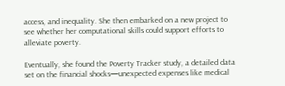access, and inequality. She then embarked on a new project to see whether her computational skills could support efforts to alleviate poverty.

Eventually, she found the Poverty Tracker study, a detailed data set on the financial shocks—unexpected expenses like medical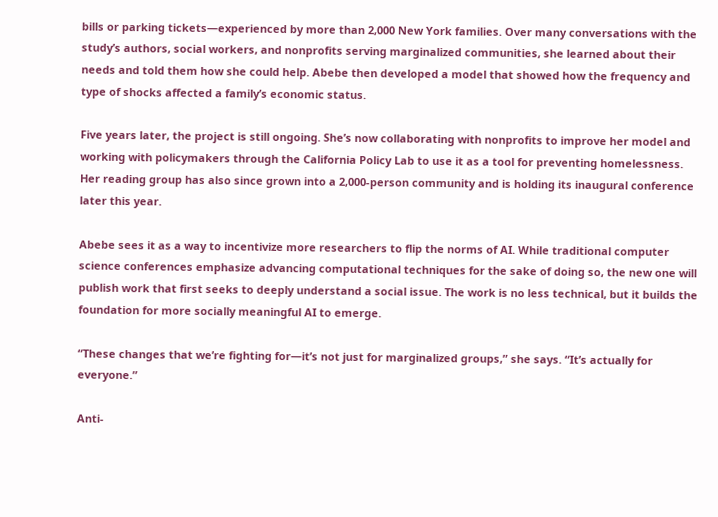bills or parking tickets—experienced by more than 2,000 New York families. Over many conversations with the study’s authors, social workers, and nonprofits serving marginalized communities, she learned about their needs and told them how she could help. Abebe then developed a model that showed how the frequency and type of shocks affected a family’s economic status.

Five years later, the project is still ongoing. She’s now collaborating with nonprofits to improve her model and working with policymakers through the California Policy Lab to use it as a tool for preventing homelessness. Her reading group has also since grown into a 2,000-person community and is holding its inaugural conference later this year.

Abebe sees it as a way to incentivize more researchers to flip the norms of AI. While traditional computer science conferences emphasize advancing computational techniques for the sake of doing so, the new one will publish work that first seeks to deeply understand a social issue. The work is no less technical, but it builds the foundation for more socially meaningful AI to emerge.

“These changes that we’re fighting for—it’s not just for marginalized groups,” she says. “It’s actually for everyone.”

Anti-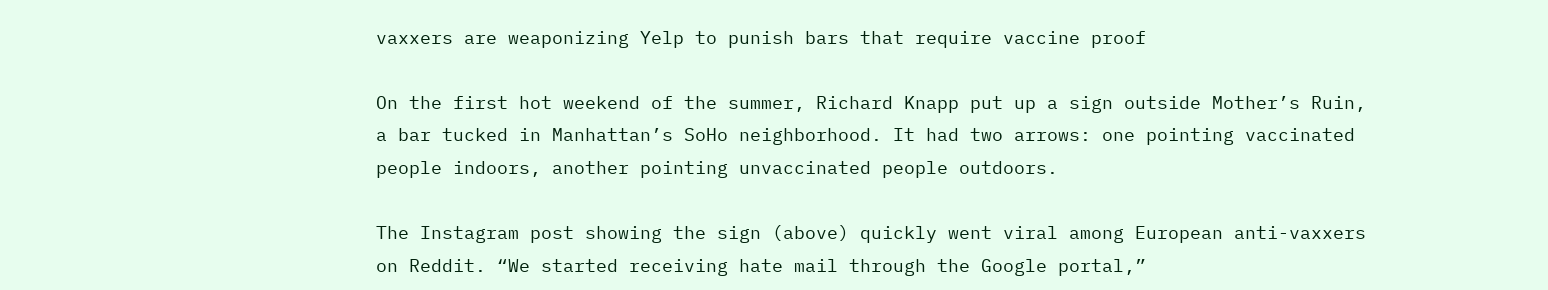vaxxers are weaponizing Yelp to punish bars that require vaccine proof

On the first hot weekend of the summer, Richard Knapp put up a sign outside Mother’s Ruin, a bar tucked in Manhattan’s SoHo neighborhood. It had two arrows: one pointing vaccinated people indoors, another pointing unvaccinated people outdoors.

The Instagram post showing the sign (above) quickly went viral among European anti-vaxxers on Reddit. “We started receiving hate mail through the Google portal,”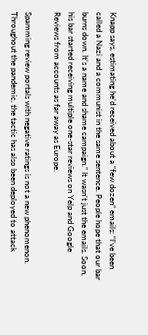Knapp says, estimating he’d received about a “few dozen” emails: “I’ve been called a Nazi and a communist in the same sentence. People hope that our bar burns down. It’s a name and shame campaign.” It wasn’t just the emails. Soon, his bar started receiving multiple one-star reviews on Yelp and Google Reviews from accounts as far away as Europe.

Spamming review portals with negative ratings is not a new phenomenon. Throughout the pandemic, the tactic has also been deployed to attack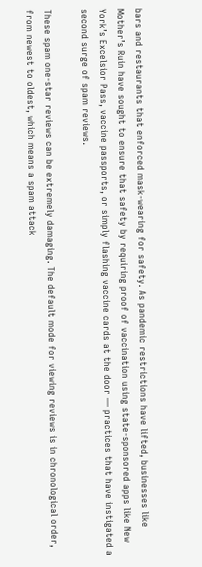bars and restaurants that enforced mask-wearing for safety. As pandemic restrictions have lifted, businesses like Mother’s Ruin have sought to ensure that safety by requiring proof of vaccination using state-sponsored apps like New York’s Excelsior Pass, vaccine passports, or simply flashing vaccine cards at the door — practices that have instigated a second surge of spam reviews.

These spam one-star reviews can be extremely damaging. The default mode for viewing reviews is in chronological order, from newest to oldest, which means a spam attack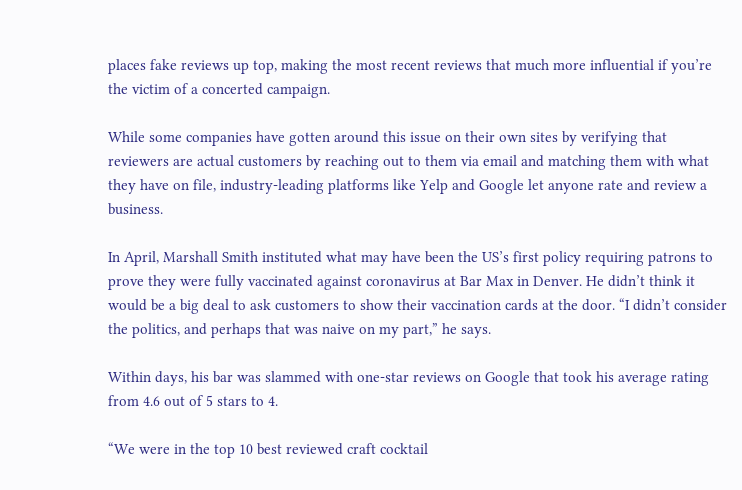places fake reviews up top, making the most recent reviews that much more influential if you’re the victim of a concerted campaign.

While some companies have gotten around this issue on their own sites by verifying that reviewers are actual customers by reaching out to them via email and matching them with what they have on file, industry-leading platforms like Yelp and Google let anyone rate and review a business.

In April, Marshall Smith instituted what may have been the US’s first policy requiring patrons to prove they were fully vaccinated against coronavirus at Bar Max in Denver. He didn’t think it would be a big deal to ask customers to show their vaccination cards at the door. “I didn’t consider the politics, and perhaps that was naive on my part,” he says.

Within days, his bar was slammed with one-star reviews on Google that took his average rating from 4.6 out of 5 stars to 4.

“We were in the top 10 best reviewed craft cocktail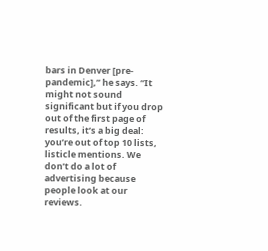bars in Denver [pre-pandemic],” he says. “It might not sound significant but if you drop out of the first page of results, it’s a big deal: you’re out of top 10 lists, listicle mentions. We don’t do a lot of advertising because people look at our reviews.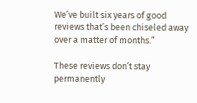We’ve built six years of good reviews that’s been chiseled away over a matter of months.”

These reviews don’t stay permanently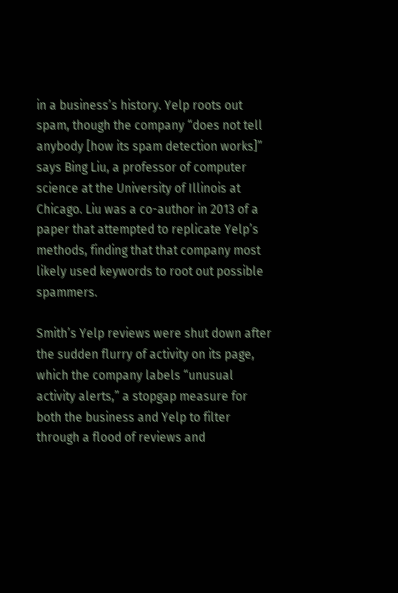in a business’s history. Yelp roots out spam, though the company “does not tell anybody [how its spam detection works]” says Bing Liu, a professor of computer science at the University of Illinois at Chicago. Liu was a co-author in 2013 of a paper that attempted to replicate Yelp’s methods, finding that that company most likely used keywords to root out possible spammers.

Smith’s Yelp reviews were shut down after the sudden flurry of activity on its page, which the company labels “unusual activity alerts,” a stopgap measure for both the business and Yelp to filter through a flood of reviews and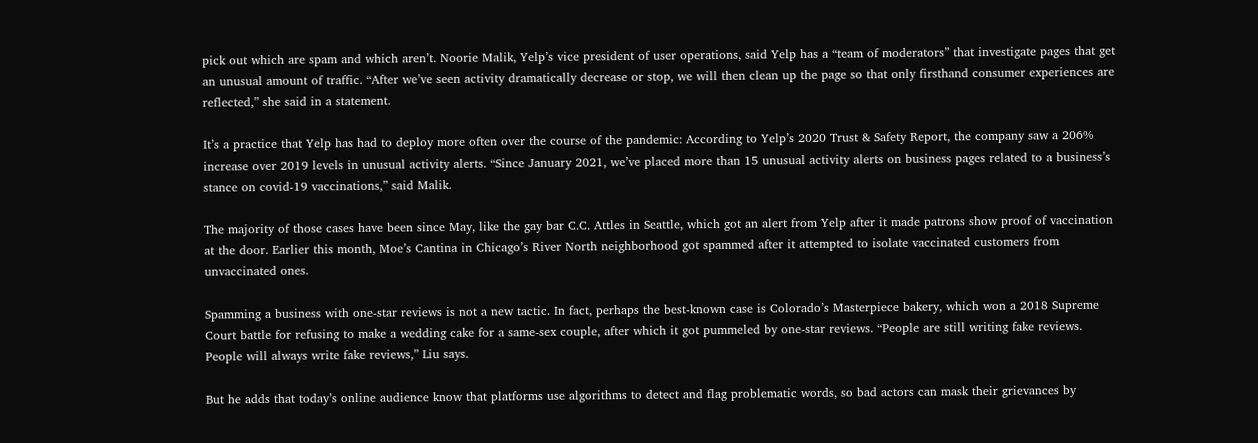pick out which are spam and which aren’t. Noorie Malik, Yelp’s vice president of user operations, said Yelp has a “team of moderators” that investigate pages that get an unusual amount of traffic. “After we’ve seen activity dramatically decrease or stop, we will then clean up the page so that only firsthand consumer experiences are reflected,” she said in a statement.

It’s a practice that Yelp has had to deploy more often over the course of the pandemic: According to Yelp’s 2020 Trust & Safety Report, the company saw a 206% increase over 2019 levels in unusual activity alerts. “Since January 2021, we’ve placed more than 15 unusual activity alerts on business pages related to a business’s stance on covid-19 vaccinations,” said Malik.

The majority of those cases have been since May, like the gay bar C.C. Attles in Seattle, which got an alert from Yelp after it made patrons show proof of vaccination at the door. Earlier this month, Moe’s Cantina in Chicago’s River North neighborhood got spammed after it attempted to isolate vaccinated customers from unvaccinated ones.

Spamming a business with one-star reviews is not a new tactic. In fact, perhaps the best-known case is Colorado’s Masterpiece bakery, which won a 2018 Supreme Court battle for refusing to make a wedding cake for a same-sex couple, after which it got pummeled by one-star reviews. “People are still writing fake reviews. People will always write fake reviews,” Liu says.

But he adds that today’s online audience know that platforms use algorithms to detect and flag problematic words, so bad actors can mask their grievances by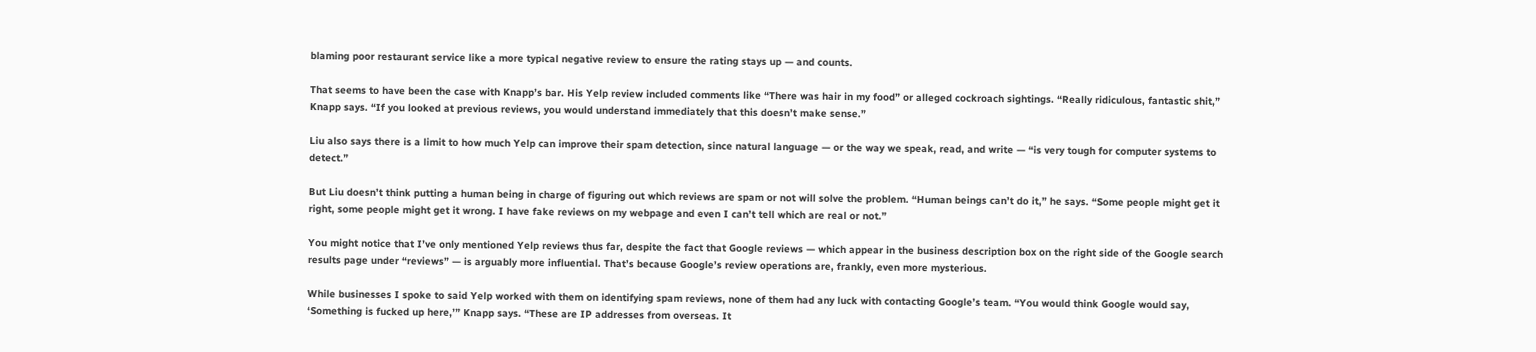blaming poor restaurant service like a more typical negative review to ensure the rating stays up — and counts.

That seems to have been the case with Knapp’s bar. His Yelp review included comments like “There was hair in my food” or alleged cockroach sightings. “Really ridiculous, fantastic shit,” Knapp says. “If you looked at previous reviews, you would understand immediately that this doesn’t make sense.”

Liu also says there is a limit to how much Yelp can improve their spam detection, since natural language — or the way we speak, read, and write — “is very tough for computer systems to detect.”

But Liu doesn’t think putting a human being in charge of figuring out which reviews are spam or not will solve the problem. “Human beings can’t do it,” he says. “Some people might get it right, some people might get it wrong. I have fake reviews on my webpage and even I can’t tell which are real or not.”

You might notice that I’ve only mentioned Yelp reviews thus far, despite the fact that Google reviews — which appear in the business description box on the right side of the Google search results page under “reviews” — is arguably more influential. That’s because Google’s review operations are, frankly, even more mysterious.

While businesses I spoke to said Yelp worked with them on identifying spam reviews, none of them had any luck with contacting Google’s team. “You would think Google would say, ‘Something is fucked up here,’” Knapp says. “These are IP addresses from overseas. It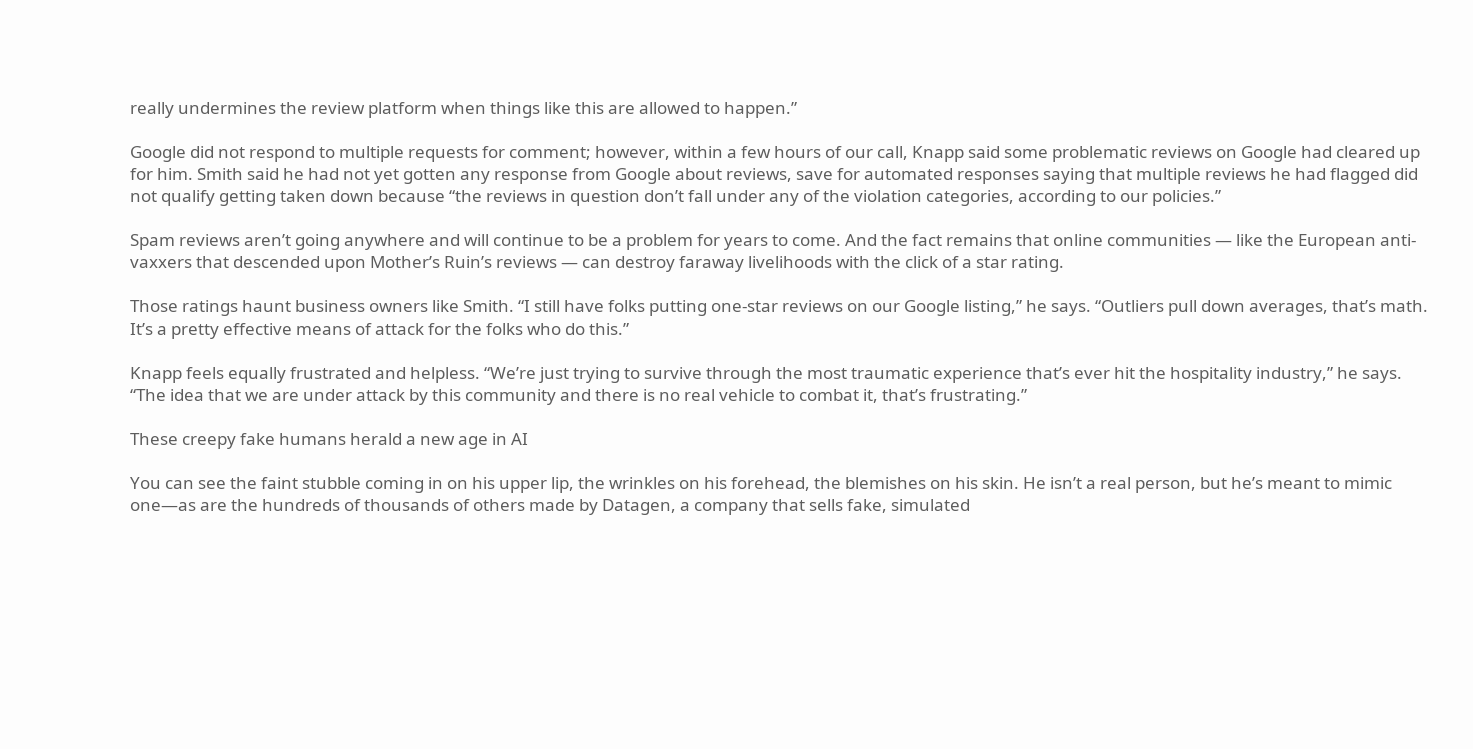really undermines the review platform when things like this are allowed to happen.”

Google did not respond to multiple requests for comment; however, within a few hours of our call, Knapp said some problematic reviews on Google had cleared up for him. Smith said he had not yet gotten any response from Google about reviews, save for automated responses saying that multiple reviews he had flagged did not qualify getting taken down because “the reviews in question don’t fall under any of the violation categories, according to our policies.”

Spam reviews aren’t going anywhere and will continue to be a problem for years to come. And the fact remains that online communities — like the European anti-vaxxers that descended upon Mother’s Ruin’s reviews — can destroy faraway livelihoods with the click of a star rating.

Those ratings haunt business owners like Smith. “I still have folks putting one-star reviews on our Google listing,” he says. “Outliers pull down averages, that’s math. It’s a pretty effective means of attack for the folks who do this.”

Knapp feels equally frustrated and helpless. “We’re just trying to survive through the most traumatic experience that’s ever hit the hospitality industry,” he says. “The idea that we are under attack by this community and there is no real vehicle to combat it, that’s frustrating.”

These creepy fake humans herald a new age in AI

You can see the faint stubble coming in on his upper lip, the wrinkles on his forehead, the blemishes on his skin. He isn’t a real person, but he’s meant to mimic one—as are the hundreds of thousands of others made by Datagen, a company that sells fake, simulated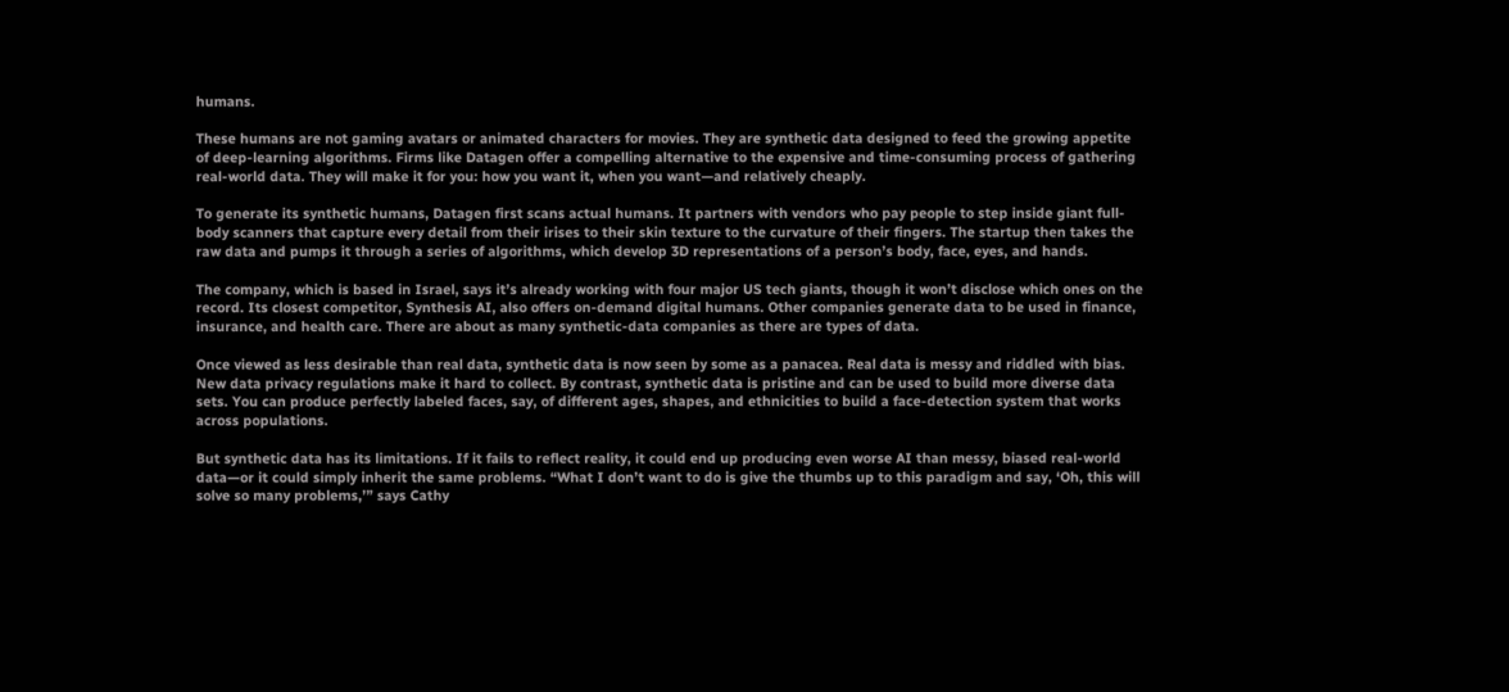humans.

These humans are not gaming avatars or animated characters for movies. They are synthetic data designed to feed the growing appetite of deep-learning algorithms. Firms like Datagen offer a compelling alternative to the expensive and time-consuming process of gathering real-world data. They will make it for you: how you want it, when you want—and relatively cheaply.

To generate its synthetic humans, Datagen first scans actual humans. It partners with vendors who pay people to step inside giant full-body scanners that capture every detail from their irises to their skin texture to the curvature of their fingers. The startup then takes the raw data and pumps it through a series of algorithms, which develop 3D representations of a person’s body, face, eyes, and hands.

The company, which is based in Israel, says it’s already working with four major US tech giants, though it won’t disclose which ones on the record. Its closest competitor, Synthesis AI, also offers on-demand digital humans. Other companies generate data to be used in finance, insurance, and health care. There are about as many synthetic-data companies as there are types of data.

Once viewed as less desirable than real data, synthetic data is now seen by some as a panacea. Real data is messy and riddled with bias. New data privacy regulations make it hard to collect. By contrast, synthetic data is pristine and can be used to build more diverse data sets. You can produce perfectly labeled faces, say, of different ages, shapes, and ethnicities to build a face-detection system that works across populations.

But synthetic data has its limitations. If it fails to reflect reality, it could end up producing even worse AI than messy, biased real-world data—or it could simply inherit the same problems. “What I don’t want to do is give the thumbs up to this paradigm and say, ‘Oh, this will solve so many problems,’” says Cathy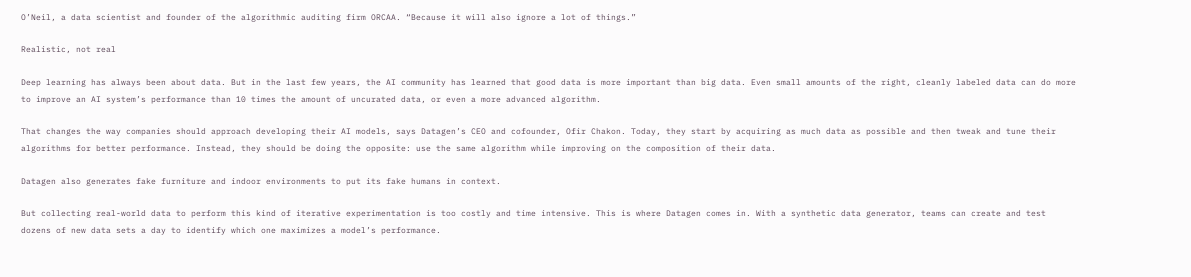O’Neil, a data scientist and founder of the algorithmic auditing firm ORCAA. “Because it will also ignore a lot of things.”

Realistic, not real

Deep learning has always been about data. But in the last few years, the AI community has learned that good data is more important than big data. Even small amounts of the right, cleanly labeled data can do more to improve an AI system’s performance than 10 times the amount of uncurated data, or even a more advanced algorithm.

That changes the way companies should approach developing their AI models, says Datagen’s CEO and cofounder, Ofir Chakon. Today, they start by acquiring as much data as possible and then tweak and tune their algorithms for better performance. Instead, they should be doing the opposite: use the same algorithm while improving on the composition of their data.

Datagen also generates fake furniture and indoor environments to put its fake humans in context.

But collecting real-world data to perform this kind of iterative experimentation is too costly and time intensive. This is where Datagen comes in. With a synthetic data generator, teams can create and test dozens of new data sets a day to identify which one maximizes a model’s performance.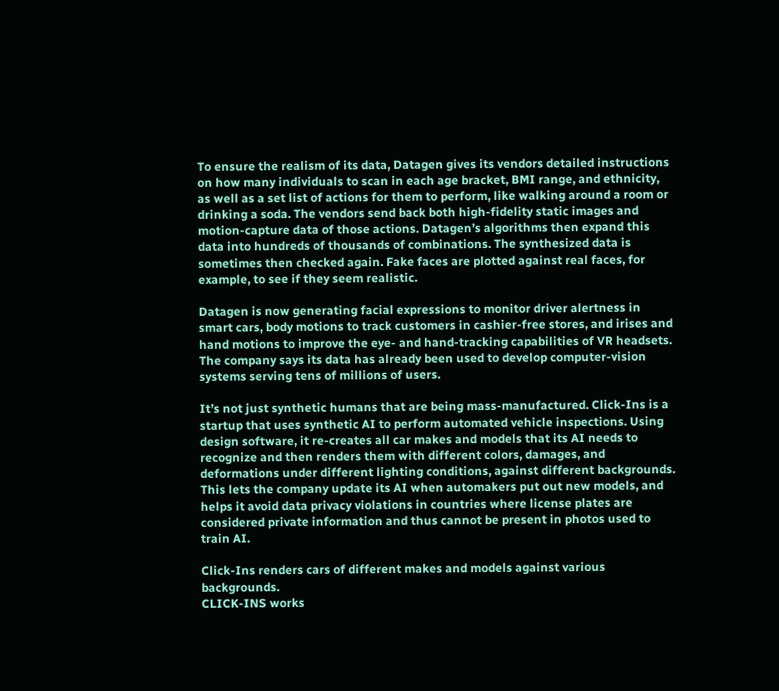To ensure the realism of its data, Datagen gives its vendors detailed instructions on how many individuals to scan in each age bracket, BMI range, and ethnicity, as well as a set list of actions for them to perform, like walking around a room or drinking a soda. The vendors send back both high-fidelity static images and motion-capture data of those actions. Datagen’s algorithms then expand this data into hundreds of thousands of combinations. The synthesized data is sometimes then checked again. Fake faces are plotted against real faces, for example, to see if they seem realistic.

Datagen is now generating facial expressions to monitor driver alertness in smart cars, body motions to track customers in cashier-free stores, and irises and hand motions to improve the eye- and hand-tracking capabilities of VR headsets. The company says its data has already been used to develop computer-vision systems serving tens of millions of users.

It’s not just synthetic humans that are being mass-manufactured. Click-Ins is a startup that uses synthetic AI to perform automated vehicle inspections. Using design software, it re-creates all car makes and models that its AI needs to recognize and then renders them with different colors, damages, and deformations under different lighting conditions, against different backgrounds. This lets the company update its AI when automakers put out new models, and helps it avoid data privacy violations in countries where license plates are considered private information and thus cannot be present in photos used to train AI.

Click-Ins renders cars of different makes and models against various backgrounds.
CLICK-INS works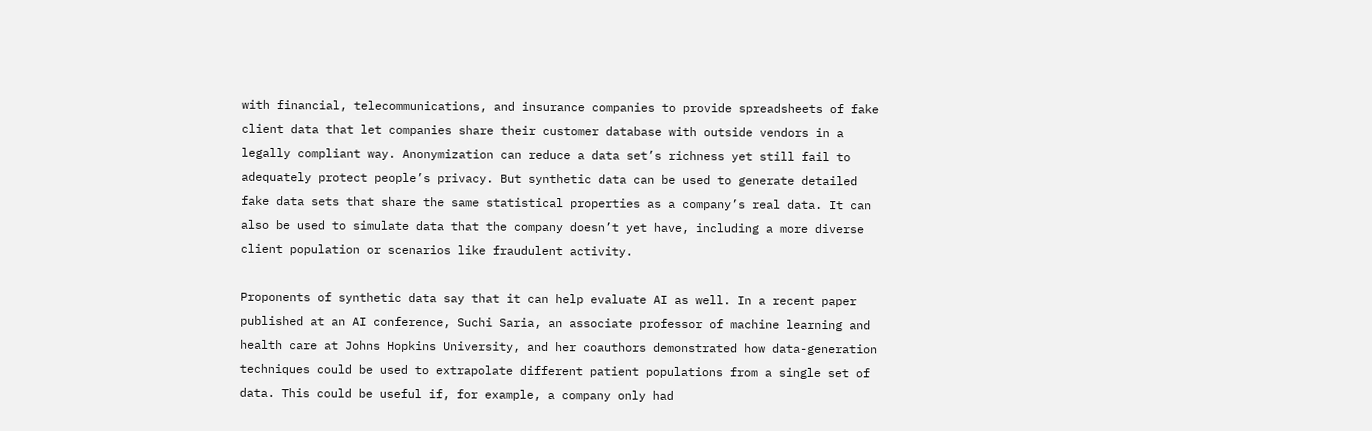with financial, telecommunications, and insurance companies to provide spreadsheets of fake client data that let companies share their customer database with outside vendors in a legally compliant way. Anonymization can reduce a data set’s richness yet still fail to adequately protect people’s privacy. But synthetic data can be used to generate detailed fake data sets that share the same statistical properties as a company’s real data. It can also be used to simulate data that the company doesn’t yet have, including a more diverse client population or scenarios like fraudulent activity.

Proponents of synthetic data say that it can help evaluate AI as well. In a recent paper published at an AI conference, Suchi Saria, an associate professor of machine learning and health care at Johns Hopkins University, and her coauthors demonstrated how data-generation techniques could be used to extrapolate different patient populations from a single set of data. This could be useful if, for example, a company only had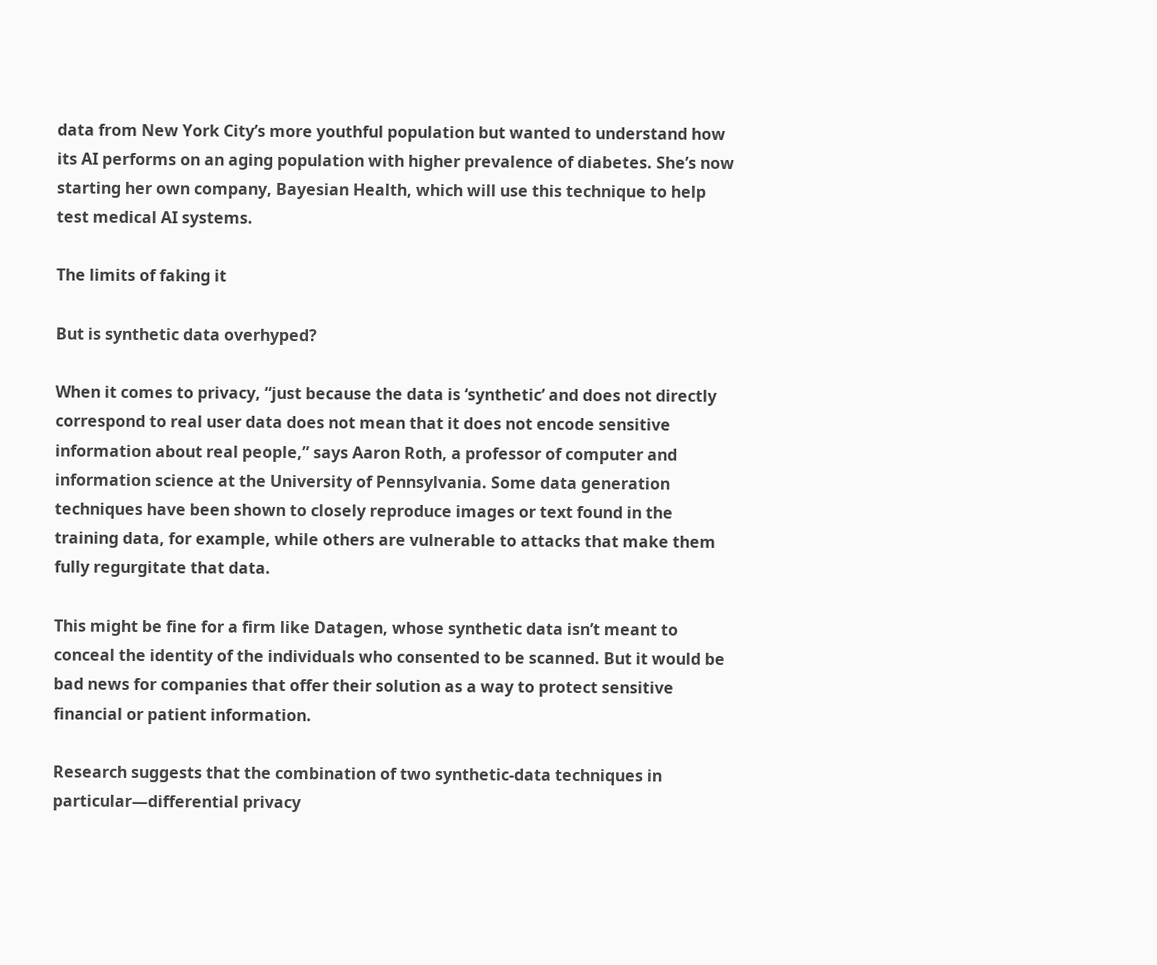data from New York City’s more youthful population but wanted to understand how its AI performs on an aging population with higher prevalence of diabetes. She’s now starting her own company, Bayesian Health, which will use this technique to help test medical AI systems.

The limits of faking it

But is synthetic data overhyped?

When it comes to privacy, “just because the data is ‘synthetic’ and does not directly correspond to real user data does not mean that it does not encode sensitive information about real people,” says Aaron Roth, a professor of computer and information science at the University of Pennsylvania. Some data generation techniques have been shown to closely reproduce images or text found in the training data, for example, while others are vulnerable to attacks that make them fully regurgitate that data.

This might be fine for a firm like Datagen, whose synthetic data isn’t meant to conceal the identity of the individuals who consented to be scanned. But it would be bad news for companies that offer their solution as a way to protect sensitive financial or patient information.

Research suggests that the combination of two synthetic-data techniques in particular—differential privacy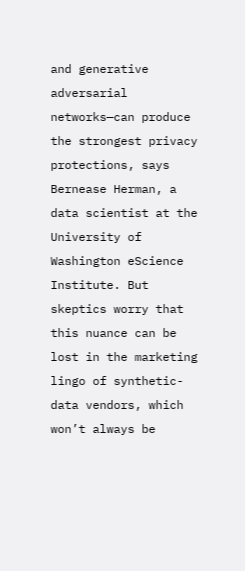and generative adversarial networks—can produce the strongest privacy protections, says Bernease Herman, a data scientist at the University of Washington eScience Institute. But skeptics worry that this nuance can be lost in the marketing lingo of synthetic-data vendors, which won’t always be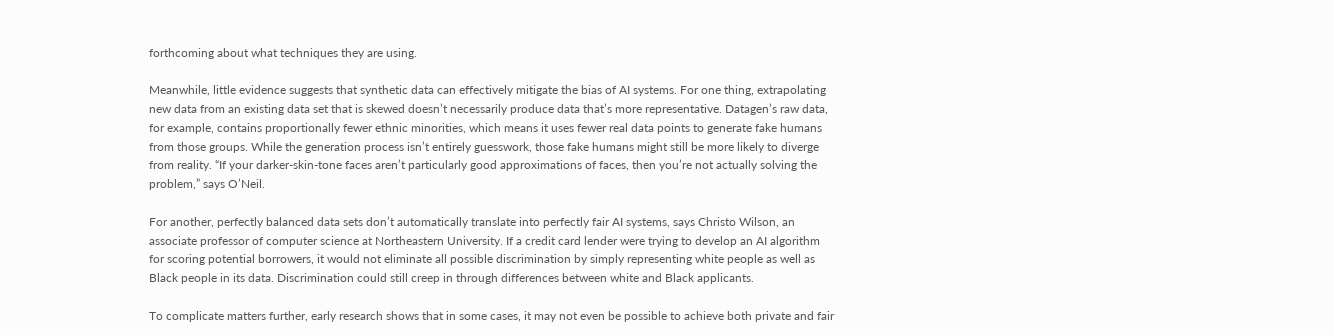forthcoming about what techniques they are using.

Meanwhile, little evidence suggests that synthetic data can effectively mitigate the bias of AI systems. For one thing, extrapolating new data from an existing data set that is skewed doesn’t necessarily produce data that’s more representative. Datagen’s raw data, for example, contains proportionally fewer ethnic minorities, which means it uses fewer real data points to generate fake humans from those groups. While the generation process isn’t entirely guesswork, those fake humans might still be more likely to diverge from reality. “If your darker-skin-tone faces aren’t particularly good approximations of faces, then you’re not actually solving the problem,” says O’Neil.

For another, perfectly balanced data sets don’t automatically translate into perfectly fair AI systems, says Christo Wilson, an associate professor of computer science at Northeastern University. If a credit card lender were trying to develop an AI algorithm for scoring potential borrowers, it would not eliminate all possible discrimination by simply representing white people as well as Black people in its data. Discrimination could still creep in through differences between white and Black applicants.

To complicate matters further, early research shows that in some cases, it may not even be possible to achieve both private and fair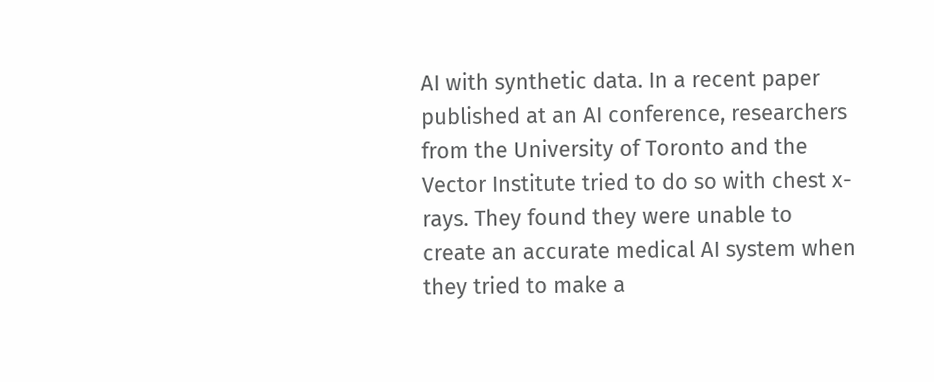AI with synthetic data. In a recent paper published at an AI conference, researchers from the University of Toronto and the Vector Institute tried to do so with chest x-rays. They found they were unable to create an accurate medical AI system when they tried to make a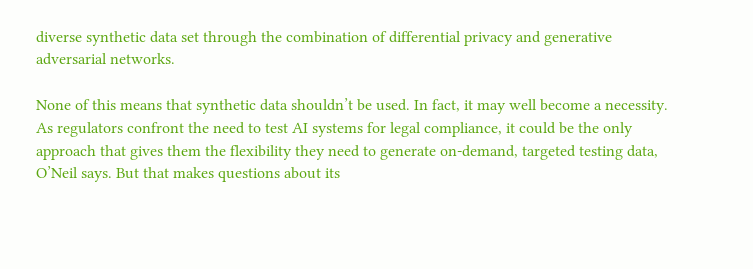diverse synthetic data set through the combination of differential privacy and generative adversarial networks.

None of this means that synthetic data shouldn’t be used. In fact, it may well become a necessity. As regulators confront the need to test AI systems for legal compliance, it could be the only approach that gives them the flexibility they need to generate on-demand, targeted testing data, O’Neil says. But that makes questions about its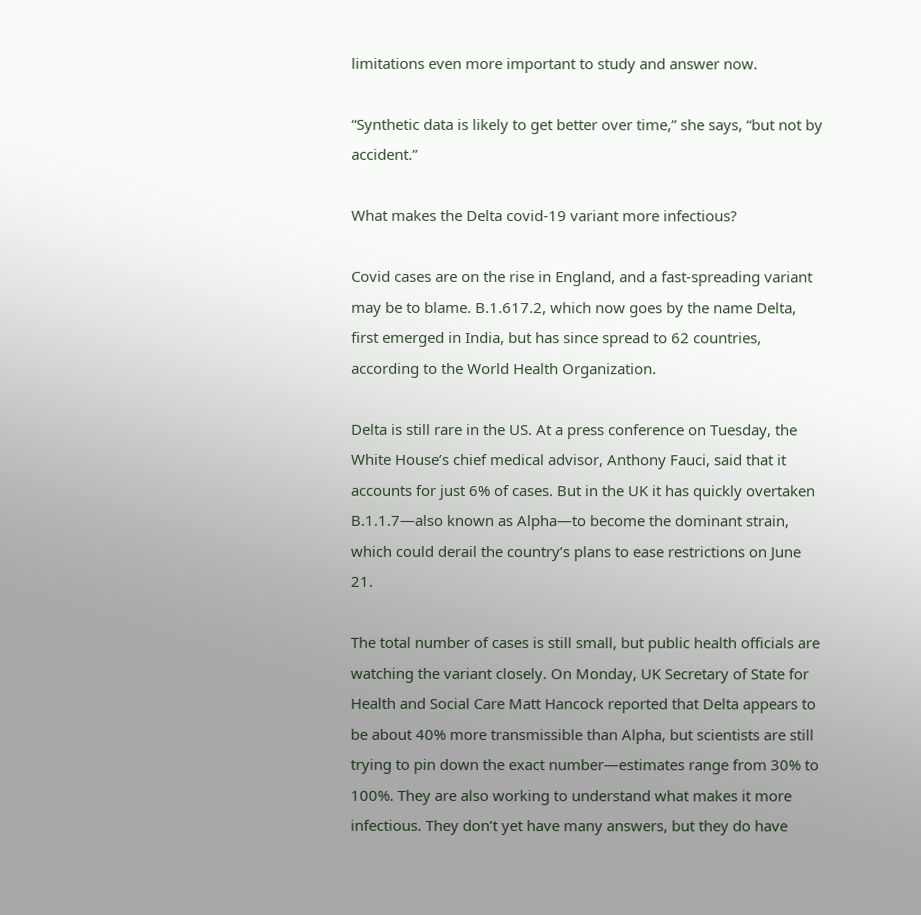limitations even more important to study and answer now.

“Synthetic data is likely to get better over time,” she says, “but not by accident.”

What makes the Delta covid-19 variant more infectious?

Covid cases are on the rise in England, and a fast-spreading variant may be to blame. B.1.617.2, which now goes by the name Delta, first emerged in India, but has since spread to 62 countries, according to the World Health Organization.

Delta is still rare in the US. At a press conference on Tuesday, the White House’s chief medical advisor, Anthony Fauci, said that it accounts for just 6% of cases. But in the UK it has quickly overtaken B.1.1.7—also known as Alpha—to become the dominant strain, which could derail the country’s plans to ease restrictions on June 21.

The total number of cases is still small, but public health officials are watching the variant closely. On Monday, UK Secretary of State for Health and Social Care Matt Hancock reported that Delta appears to be about 40% more transmissible than Alpha, but scientists are still trying to pin down the exact number—estimates range from 30% to 100%. They are also working to understand what makes it more infectious. They don’t yet have many answers, but they do have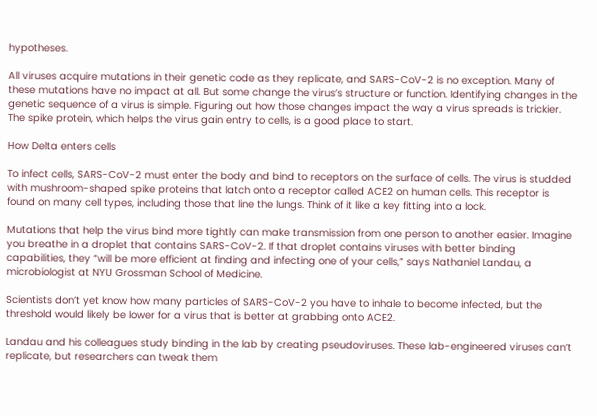hypotheses.

All viruses acquire mutations in their genetic code as they replicate, and SARS-CoV-2 is no exception. Many of these mutations have no impact at all. But some change the virus’s structure or function. Identifying changes in the genetic sequence of a virus is simple. Figuring out how those changes impact the way a virus spreads is trickier. The spike protein, which helps the virus gain entry to cells, is a good place to start.

How Delta enters cells

To infect cells, SARS-CoV-2 must enter the body and bind to receptors on the surface of cells. The virus is studded with mushroom-shaped spike proteins that latch onto a receptor called ACE2 on human cells. This receptor is found on many cell types, including those that line the lungs. Think of it like a key fitting into a lock.

Mutations that help the virus bind more tightly can make transmission from one person to another easier. Imagine you breathe in a droplet that contains SARS-CoV-2. If that droplet contains viruses with better binding capabilities, they “will be more efficient at finding and infecting one of your cells,” says Nathaniel Landau, a microbiologist at NYU Grossman School of Medicine.

Scientists don’t yet know how many particles of SARS-CoV-2 you have to inhale to become infected, but the threshold would likely be lower for a virus that is better at grabbing onto ACE2.

Landau and his colleagues study binding in the lab by creating pseudoviruses. These lab-engineered viruses can’t replicate, but researchers can tweak them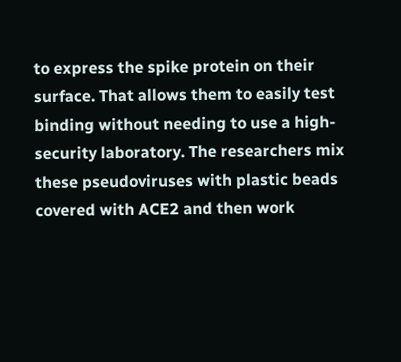to express the spike protein on their surface. That allows them to easily test binding without needing to use a high-security laboratory. The researchers mix these pseudoviruses with plastic beads covered with ACE2 and then work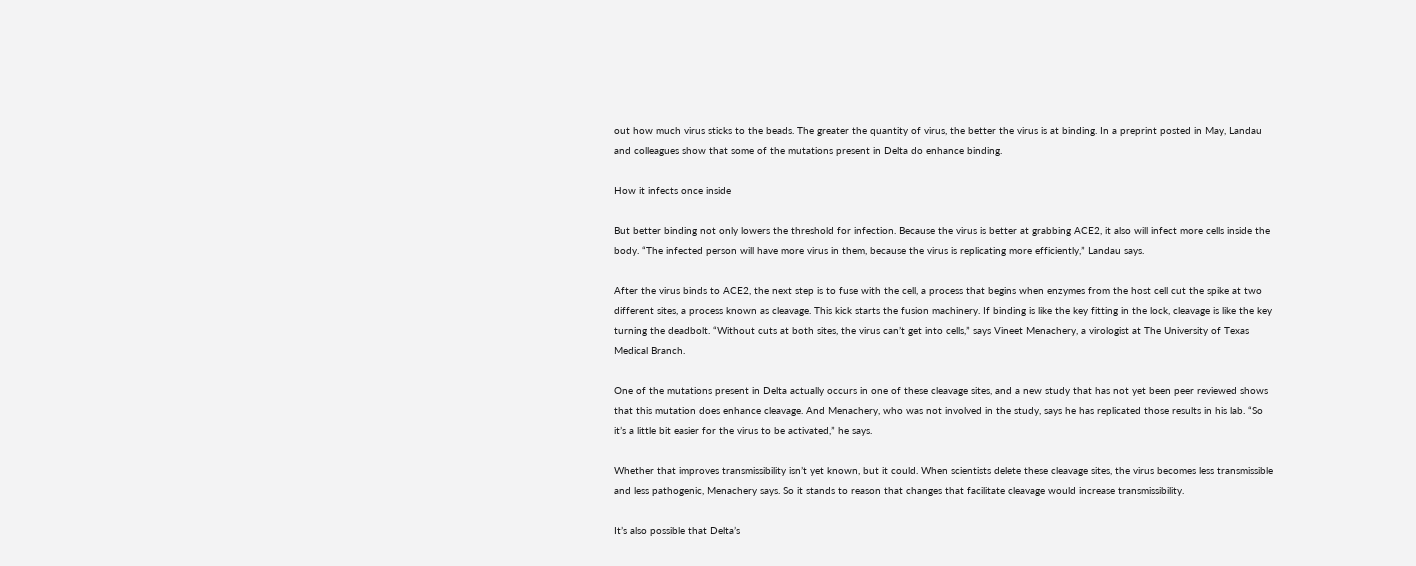out how much virus sticks to the beads. The greater the quantity of virus, the better the virus is at binding. In a preprint posted in May, Landau and colleagues show that some of the mutations present in Delta do enhance binding.

How it infects once inside

But better binding not only lowers the threshold for infection. Because the virus is better at grabbing ACE2, it also will infect more cells inside the body. “The infected person will have more virus in them, because the virus is replicating more efficiently,” Landau says.

After the virus binds to ACE2, the next step is to fuse with the cell, a process that begins when enzymes from the host cell cut the spike at two different sites, a process known as cleavage. This kick starts the fusion machinery. If binding is like the key fitting in the lock, cleavage is like the key turning the deadbolt. “Without cuts at both sites, the virus can’t get into cells,” says Vineet Menachery, a virologist at The University of Texas Medical Branch.

One of the mutations present in Delta actually occurs in one of these cleavage sites, and a new study that has not yet been peer reviewed shows that this mutation does enhance cleavage. And Menachery, who was not involved in the study, says he has replicated those results in his lab. “So it’s a little bit easier for the virus to be activated,” he says.

Whether that improves transmissibility isn’t yet known, but it could. When scientists delete these cleavage sites, the virus becomes less transmissible and less pathogenic, Menachery says. So it stands to reason that changes that facilitate cleavage would increase transmissibility.

It’s also possible that Delta’s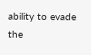ability to evade the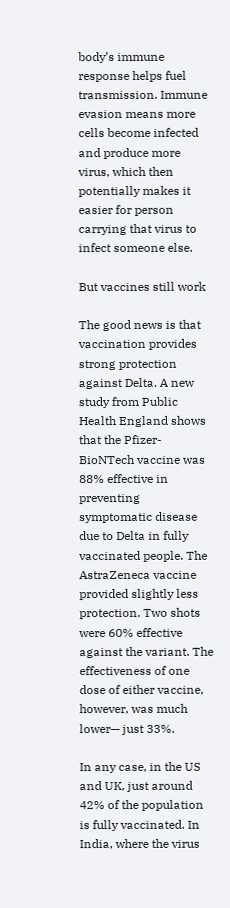body’s immune response helps fuel transmission. Immune evasion means more cells become infected and produce more virus, which then potentially makes it easier for person carrying that virus to infect someone else.

But vaccines still work

The good news is that vaccination provides strong protection against Delta. A new study from Public Health England shows that the Pfizer-BioNTech vaccine was 88% effective in preventing symptomatic disease due to Delta in fully vaccinated people. The AstraZeneca vaccine provided slightly less protection. Two shots were 60% effective against the variant. The effectiveness of one dose of either vaccine, however, was much lower— just 33%.

In any case, in the US and UK, just around 42% of the population is fully vaccinated. In India, where the virus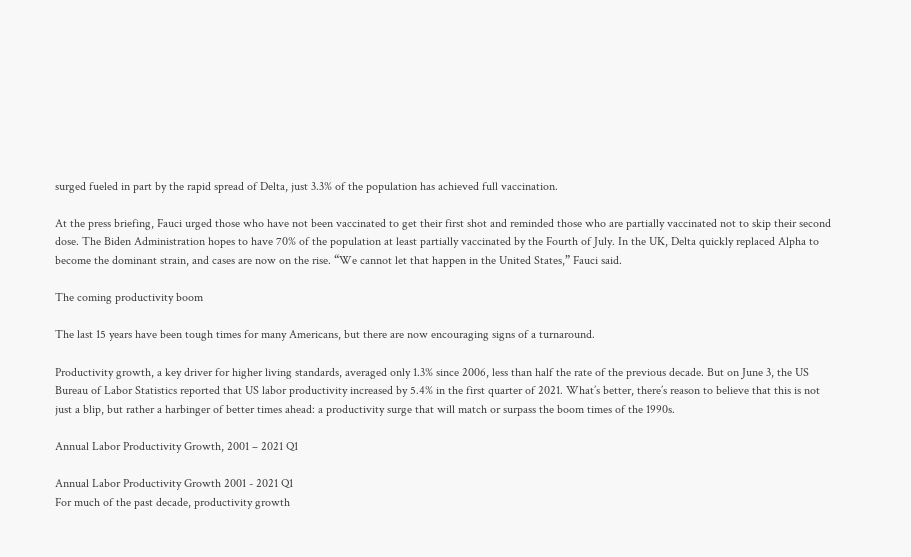surged fueled in part by the rapid spread of Delta, just 3.3% of the population has achieved full vaccination.

At the press briefing, Fauci urged those who have not been vaccinated to get their first shot and reminded those who are partially vaccinated not to skip their second dose. The Biden Administration hopes to have 70% of the population at least partially vaccinated by the Fourth of July. In the UK, Delta quickly replaced Alpha to become the dominant strain, and cases are now on the rise. “We cannot let that happen in the United States,” Fauci said.

The coming productivity boom

The last 15 years have been tough times for many Americans, but there are now encouraging signs of a turnaround.

Productivity growth, a key driver for higher living standards, averaged only 1.3% since 2006, less than half the rate of the previous decade. But on June 3, the US Bureau of Labor Statistics reported that US labor productivity increased by 5.4% in the first quarter of 2021. What’s better, there’s reason to believe that this is not just a blip, but rather a harbinger of better times ahead: a productivity surge that will match or surpass the boom times of the 1990s.

Annual Labor Productivity Growth, 2001 – 2021 Q1

Annual Labor Productivity Growth 2001 - 2021 Q1
For much of the past decade, productivity growth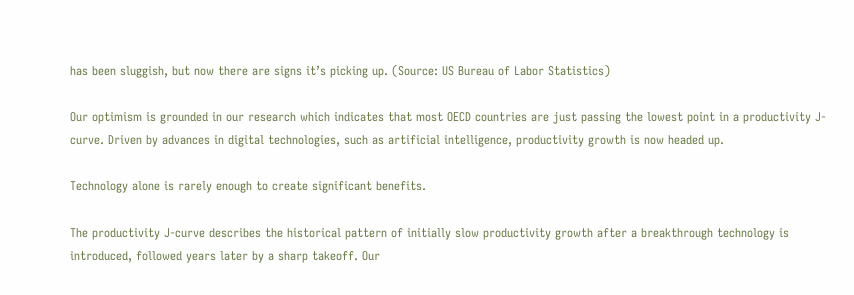has been sluggish, but now there are signs it’s picking up. (Source: US Bureau of Labor Statistics)

Our optimism is grounded in our research which indicates that most OECD countries are just passing the lowest point in a productivity J-curve. Driven by advances in digital technologies, such as artificial intelligence, productivity growth is now headed up.

Technology alone is rarely enough to create significant benefits.

The productivity J-curve describes the historical pattern of initially slow productivity growth after a breakthrough technology is introduced, followed years later by a sharp takeoff. Our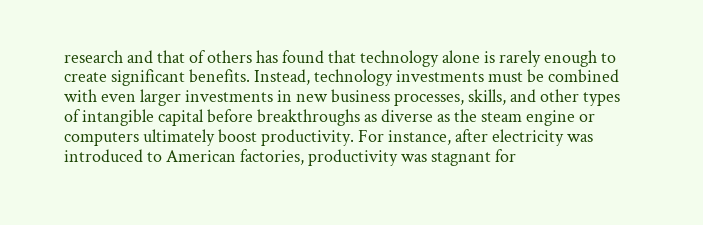research and that of others has found that technology alone is rarely enough to create significant benefits. Instead, technology investments must be combined with even larger investments in new business processes, skills, and other types of intangible capital before breakthroughs as diverse as the steam engine or computers ultimately boost productivity. For instance, after electricity was introduced to American factories, productivity was stagnant for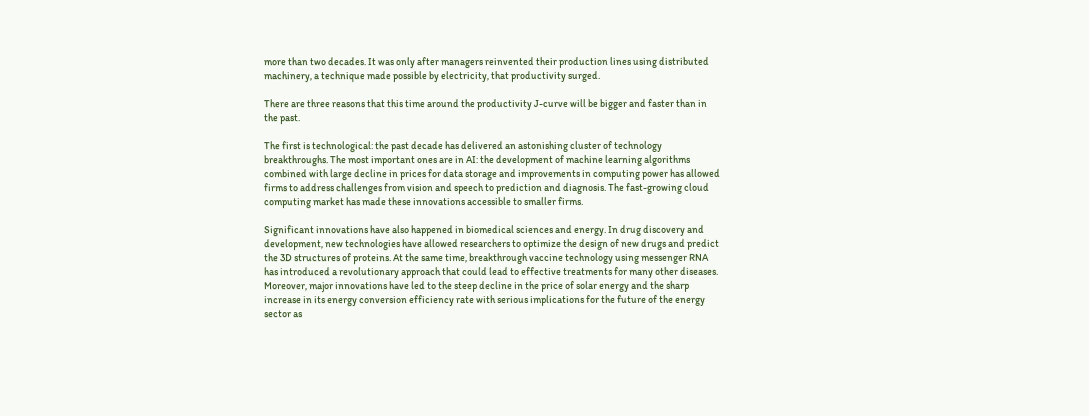more than two decades. It was only after managers reinvented their production lines using distributed machinery, a technique made possible by electricity, that productivity surged.

There are three reasons that this time around the productivity J-curve will be bigger and faster than in the past.

The first is technological: the past decade has delivered an astonishing cluster of technology breakthroughs. The most important ones are in AI: the development of machine learning algorithms combined with large decline in prices for data storage and improvements in computing power has allowed firms to address challenges from vision and speech to prediction and diagnosis. The fast-growing cloud computing market has made these innovations accessible to smaller firms.

Significant innovations have also happened in biomedical sciences and energy. In drug discovery and development, new technologies have allowed researchers to optimize the design of new drugs and predict the 3D structures of proteins. At the same time, breakthrough vaccine technology using messenger RNA has introduced a revolutionary approach that could lead to effective treatments for many other diseases. Moreover, major innovations have led to the steep decline in the price of solar energy and the sharp increase in its energy conversion efficiency rate with serious implications for the future of the energy sector as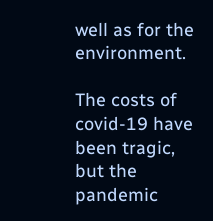well as for the environment.

The costs of covid-19 have been tragic, but the pandemic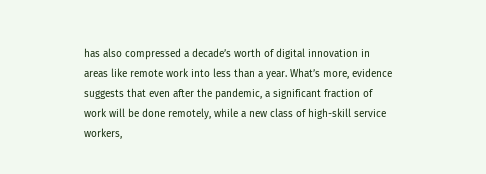has also compressed a decade’s worth of digital innovation in areas like remote work into less than a year. What’s more, evidence suggests that even after the pandemic, a significant fraction of work will be done remotely, while a new class of high-skill service workers,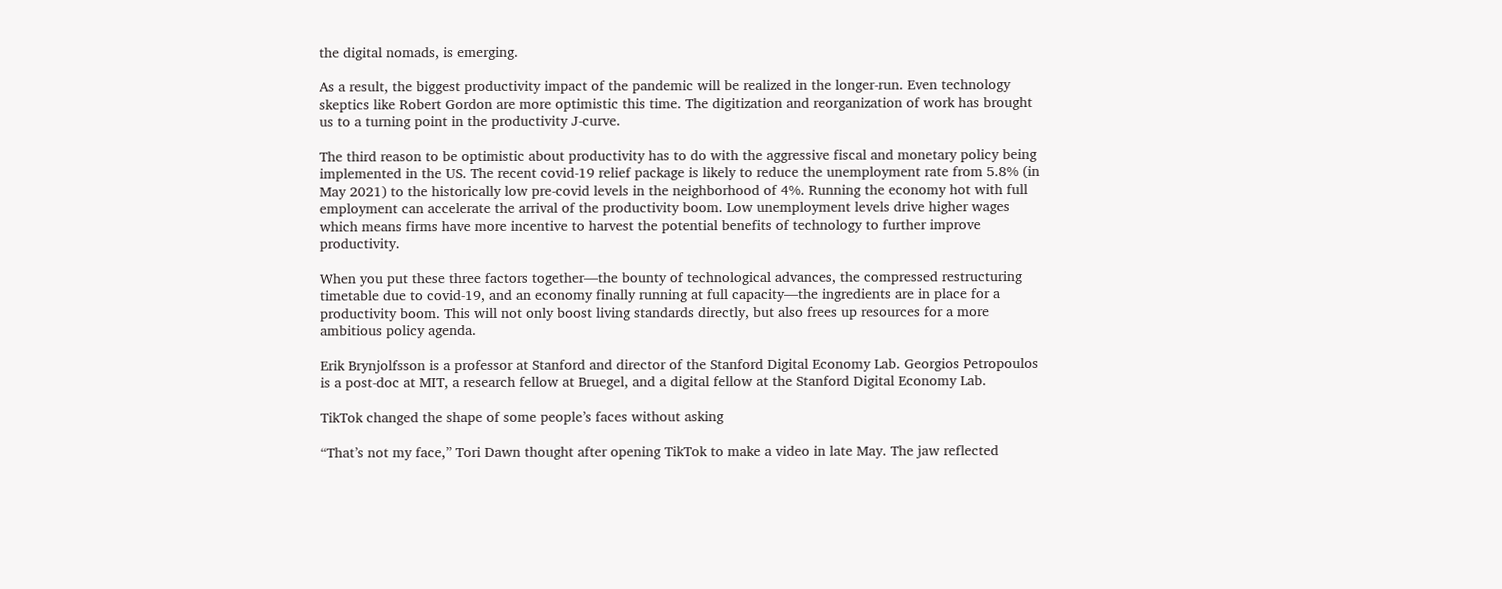the digital nomads, is emerging.

As a result, the biggest productivity impact of the pandemic will be realized in the longer-run. Even technology skeptics like Robert Gordon are more optimistic this time. The digitization and reorganization of work has brought us to a turning point in the productivity J-curve.

The third reason to be optimistic about productivity has to do with the aggressive fiscal and monetary policy being implemented in the US. The recent covid-19 relief package is likely to reduce the unemployment rate from 5.8% (in May 2021) to the historically low pre-covid levels in the neighborhood of 4%. Running the economy hot with full employment can accelerate the arrival of the productivity boom. Low unemployment levels drive higher wages which means firms have more incentive to harvest the potential benefits of technology to further improve productivity.

When you put these three factors together—the bounty of technological advances, the compressed restructuring timetable due to covid-19, and an economy finally running at full capacity—the ingredients are in place for a productivity boom. This will not only boost living standards directly, but also frees up resources for a more ambitious policy agenda.

Erik Brynjolfsson is a professor at Stanford and director of the Stanford Digital Economy Lab. Georgios Petropoulos is a post-doc at MIT, a research fellow at Bruegel, and a digital fellow at the Stanford Digital Economy Lab.

TikTok changed the shape of some people’s faces without asking

“That’s not my face,” Tori Dawn thought after opening TikTok to make a video in late May. The jaw reflected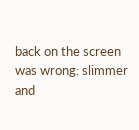back on the screen was wrong: slimmer and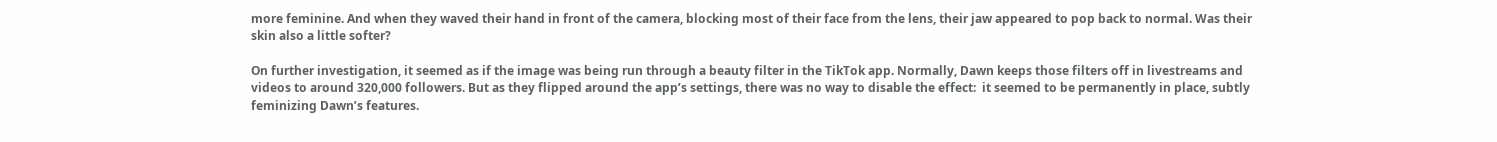more feminine. And when they waved their hand in front of the camera, blocking most of their face from the lens, their jaw appeared to pop back to normal. Was their skin also a little softer?

On further investigation, it seemed as if the image was being run through a beauty filter in the TikTok app. Normally, Dawn keeps those filters off in livestreams and videos to around 320,000 followers. But as they flipped around the app’s settings, there was no way to disable the effect:  it seemed to be permanently in place, subtly feminizing Dawn’s features.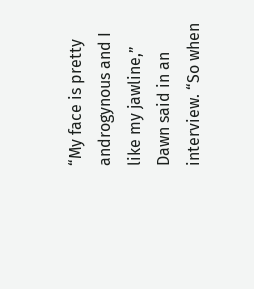“My face is pretty androgynous and I like my jawline,” Dawn said in an interview. “So when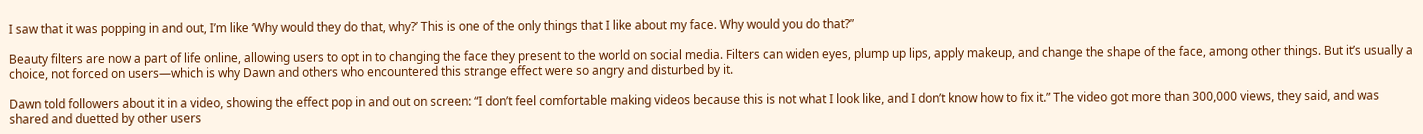I saw that it was popping in and out, I’m like ‘Why would they do that, why?’ This is one of the only things that I like about my face. Why would you do that?”

Beauty filters are now a part of life online, allowing users to opt in to changing the face they present to the world on social media. Filters can widen eyes, plump up lips, apply makeup, and change the shape of the face, among other things. But it’s usually a choice, not forced on users—which is why Dawn and others who encountered this strange effect were so angry and disturbed by it.

Dawn told followers about it in a video, showing the effect pop in and out on screen: “I don’t feel comfortable making videos because this is not what I look like, and I don’t know how to fix it.” The video got more than 300,000 views, they said, and was shared and duetted by other users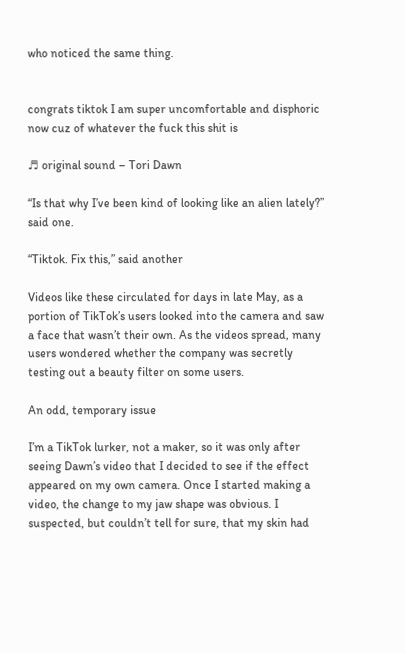who noticed the same thing.


congrats tiktok I am super uncomfortable and disphoric now cuz of whatever the fuck this shit is

♬ original sound – Tori Dawn

“Is that why I’ve been kind of looking like an alien lately?” said one.

“Tiktok. Fix this,” said another

Videos like these circulated for days in late May, as a portion of TikTok’s users looked into the camera and saw a face that wasn’t their own. As the videos spread, many users wondered whether the company was secretly testing out a beauty filter on some users.

An odd, temporary issue

I’m a TikTok lurker, not a maker, so it was only after seeing Dawn’s video that I decided to see if the effect appeared on my own camera. Once I started making a video, the change to my jaw shape was obvious. I suspected, but couldn’t tell for sure, that my skin had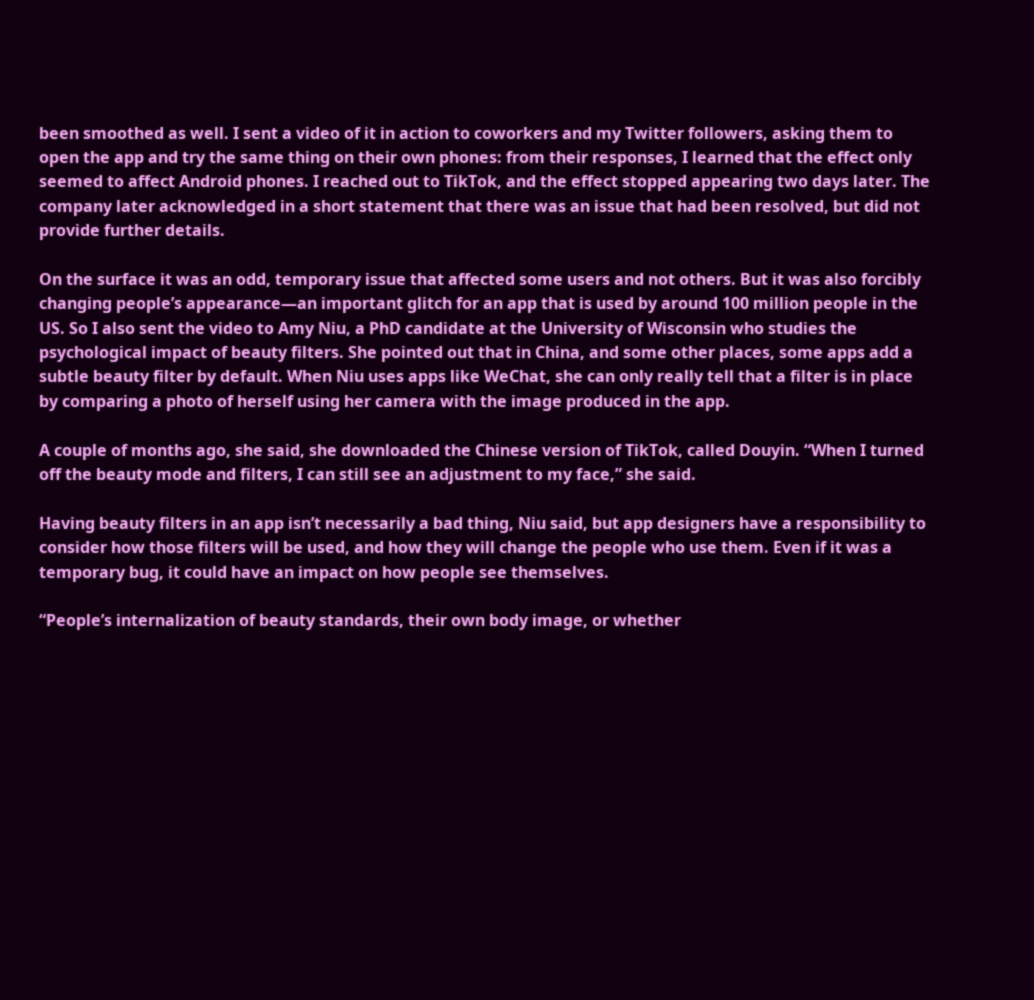been smoothed as well. I sent a video of it in action to coworkers and my Twitter followers, asking them to open the app and try the same thing on their own phones: from their responses, I learned that the effect only seemed to affect Android phones. I reached out to TikTok, and the effect stopped appearing two days later. The company later acknowledged in a short statement that there was an issue that had been resolved, but did not provide further details.

On the surface it was an odd, temporary issue that affected some users and not others. But it was also forcibly changing people’s appearance—an important glitch for an app that is used by around 100 million people in the US. So I also sent the video to Amy Niu, a PhD candidate at the University of Wisconsin who studies the psychological impact of beauty filters. She pointed out that in China, and some other places, some apps add a subtle beauty filter by default. When Niu uses apps like WeChat, she can only really tell that a filter is in place by comparing a photo of herself using her camera with the image produced in the app.

A couple of months ago, she said, she downloaded the Chinese version of TikTok, called Douyin. “When I turned off the beauty mode and filters, I can still see an adjustment to my face,” she said.

Having beauty filters in an app isn’t necessarily a bad thing, Niu said, but app designers have a responsibility to consider how those filters will be used, and how they will change the people who use them. Even if it was a temporary bug, it could have an impact on how people see themselves.

“People’s internalization of beauty standards, their own body image, or whether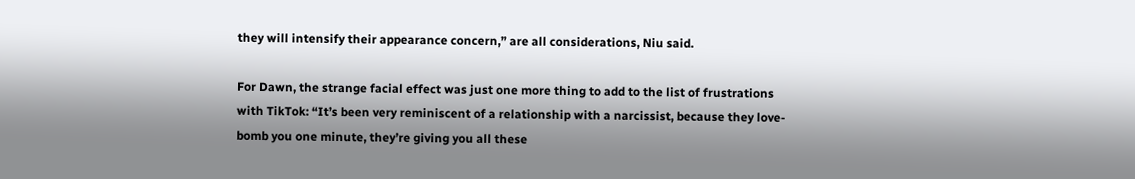they will intensify their appearance concern,” are all considerations, Niu said.

For Dawn, the strange facial effect was just one more thing to add to the list of frustrations with TikTok: “It’s been very reminiscent of a relationship with a narcissist, because they love-bomb you one minute, they’re giving you all these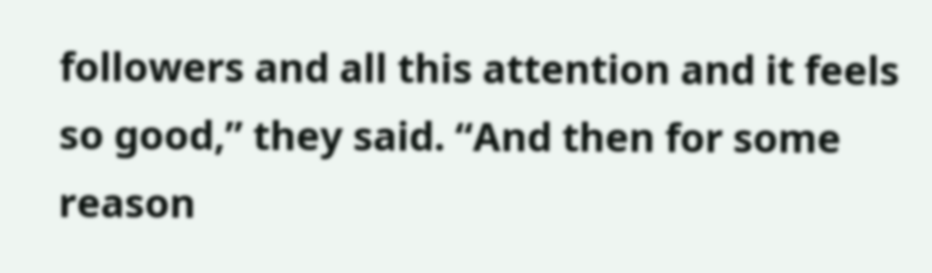followers and all this attention and it feels so good,” they said. “And then for some reason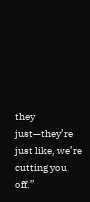they just—they’re just like, we’re cutting you off.”